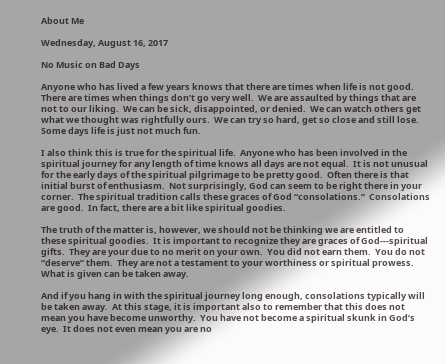About Me

Wednesday, August 16, 2017

No Music on Bad Days

Anyone who has lived a few years knows that there are times when life is not good.  There are times when things don’t go very well.  We are assaulted by things that are not to our liking.  We can be sick, disappointed, or denied.  We can watch others get what we thought was rightfully ours.  We can try so hard, get so close and still lose.  Some days life is just not much fun.

I also think this is true for the spiritual life.  Anyone who has been involved in the spiritual journey for any length of time knows all days are not equal.  It is not unusual for the early days of the spiritual pilgrimage to be pretty good.  Often there is that initial burst of enthusiasm.  Not surprisingly, God can seem to be right there in your corner.  The spiritual tradition calls these graces of God “consolations.”  Consolations are good.  In fact, there are a bit like spiritual goodies.

The truth of the matter is, however, we should not be thinking we are entitled to these spiritual goodies.  It is important to recognize they are graces of God---spiritual gifts.  They are your due to no merit on your own.  You did not earn them.  You do not “deserve” them.  They are not a testament to your worthiness or spiritual prowess.  What is given can be taken away.

And if you hang in with the spiritual journey long enough, consolations typically will be taken away.  At this stage, it is important also to remember that this does not mean you have become unworthy.  You have not become a spiritual skunk in God’s eye.  It does not even mean you are no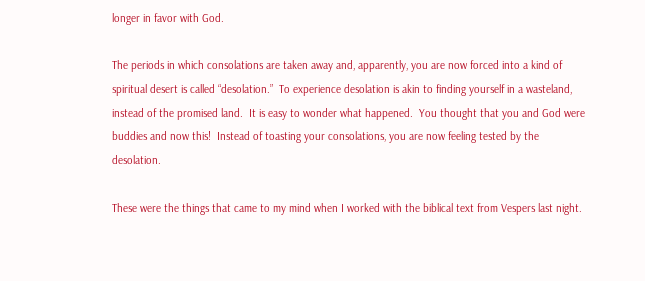longer in favor with God.

The periods in which consolations are taken away and, apparently, you are now forced into a kind of spiritual desert is called “desolation.”  To experience desolation is akin to finding yourself in a wasteland, instead of the promised land.  It is easy to wonder what happened.  You thought that you and God were buddies and now this!  Instead of toasting your consolations, you are now feeling tested by the desolation.

These were the things that came to my mind when I worked with the biblical text from Vespers last night.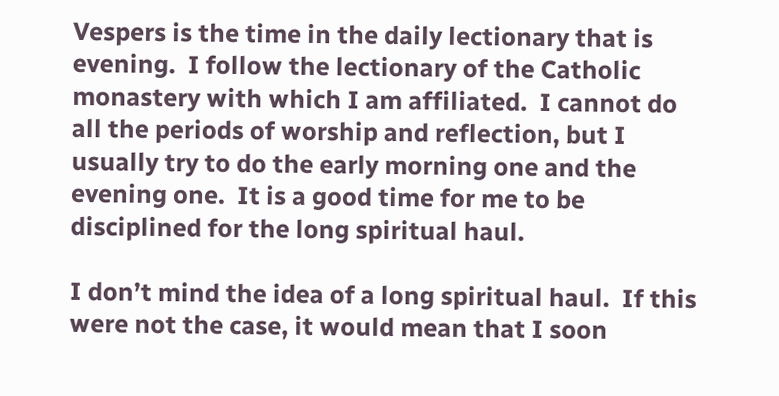Vespers is the time in the daily lectionary that is evening.  I follow the lectionary of the Catholic monastery with which I am affiliated.  I cannot do all the periods of worship and reflection, but I usually try to do the early morning one and the evening one.  It is a good time for me to be disciplined for the long spiritual haul.

I don’t mind the idea of a long spiritual haul.  If this were not the case, it would mean that I soon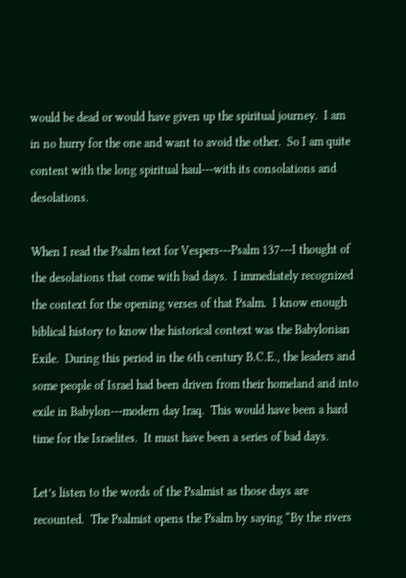would be dead or would have given up the spiritual journey.  I am in no hurry for the one and want to avoid the other.  So I am quite content with the long spiritual haul---with its consolations and desolations.

When I read the Psalm text for Vespers---Psalm 137---I thought of the desolations that come with bad days.  I immediately recognized the context for the opening verses of that Psalm.  I know enough biblical history to know the historical context was the Babylonian Exile.  During this period in the 6th century B.C.E., the leaders and some people of Israel had been driven from their homeland and into exile in Babylon---modern day Iraq.  This would have been a hard time for the Israelites.  It must have been a series of bad days.

Let’s listen to the words of the Psalmist as those days are recounted.  The Psalmist opens the Psalm by saying “By the rivers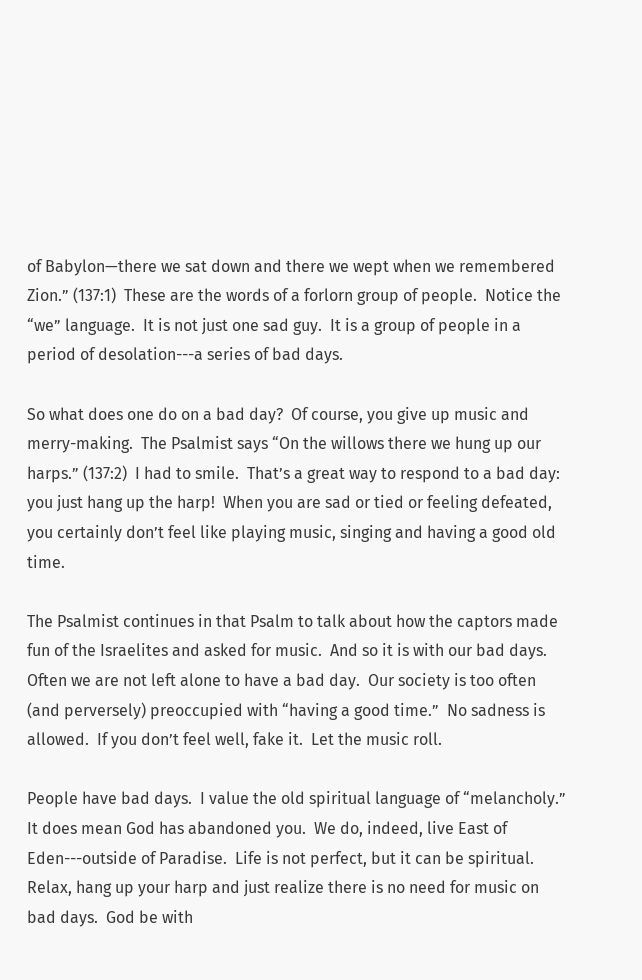of Babylon—there we sat down and there we wept when we remembered Zion.” (137:1)  These are the words of a forlorn group of people.  Notice the “we” language.  It is not just one sad guy.  It is a group of people in a period of desolation---a series of bad days.

So what does one do on a bad day?  Of course, you give up music and merry-making.  The Psalmist says “On the willows there we hung up our harps.” (137:2)  I had to smile.  That’s a great way to respond to a bad day: you just hang up the harp!  When you are sad or tied or feeling defeated, you certainly don’t feel like playing music, singing and having a good old time.

The Psalmist continues in that Psalm to talk about how the captors made fun of the Israelites and asked for music.  And so it is with our bad days.  Often we are not left alone to have a bad day.  Our society is too often (and perversely) preoccupied with “having a good time.”  No sadness is allowed.  If you don’t feel well, fake it.  Let the music roll.

People have bad days.  I value the old spiritual language of “melancholy.”  It does mean God has abandoned you.  We do, indeed, live East of Eden---outside of Paradise.  Life is not perfect, but it can be spiritual.  Relax, hang up your harp and just realize there is no need for music on bad days.  God be with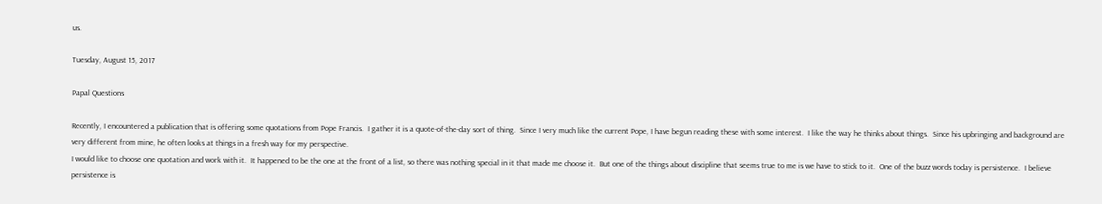us.

Tuesday, August 15, 2017

Papal Questions

Recently, I encountered a publication that is offering some quotations from Pope Francis.  I gather it is a quote-of-the-day sort of thing.  Since I very much like the current Pope, I have begun reading these with some interest.  I like the way he thinks about things.  Since his upbringing and background are very different from mine, he often looks at things in a fresh way for my perspective.
I would like to choose one quotation and work with it.  It happened to be the one at the front of a list, so there was nothing special in it that made me choose it.  But one of the things about discipline that seems true to me is we have to stick to it.  One of the buzz words today is persistence.  I believe persistence is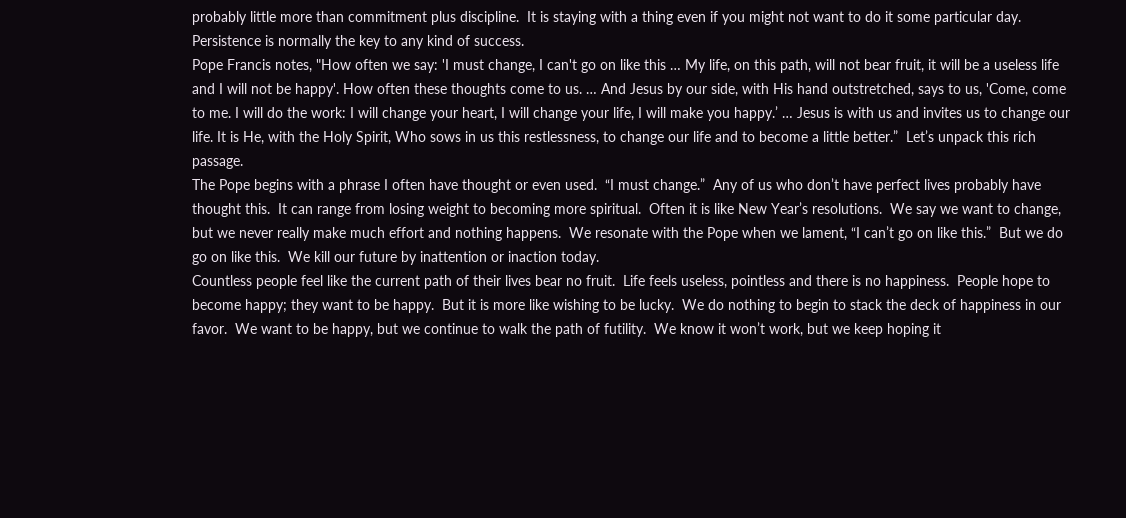probably little more than commitment plus discipline.  It is staying with a thing even if you might not want to do it some particular day.  Persistence is normally the key to any kind of success.
Pope Francis notes, "How often we say: 'I must change, I can't go on like this … My life, on this path, will not bear fruit, it will be a useless life and I will not be happy'. How often these thoughts come to us. … And Jesus by our side, with His hand outstretched, says to us, 'Come, come to me. I will do the work: I will change your heart, I will change your life, I will make you happy.’ … Jesus is with us and invites us to change our life. It is He, with the Holy Spirit, Who sows in us this restlessness, to change our life and to become a little better.”  Let’s unpack this rich passage.
The Pope begins with a phrase I often have thought or even used.  “I must change.”  Any of us who don’t have perfect lives probably have thought this.  It can range from losing weight to becoming more spiritual.  Often it is like New Year’s resolutions.  We say we want to change, but we never really make much effort and nothing happens.  We resonate with the Pope when we lament, “I can’t go on like this.”  But we do go on like this.  We kill our future by inattention or inaction today.
Countless people feel like the current path of their lives bear no fruit.  Life feels useless, pointless and there is no happiness.  People hope to become happy; they want to be happy.  But it is more like wishing to be lucky.  We do nothing to begin to stack the deck of happiness in our favor.  We want to be happy, but we continue to walk the path of futility.  We know it won’t work, but we keep hoping it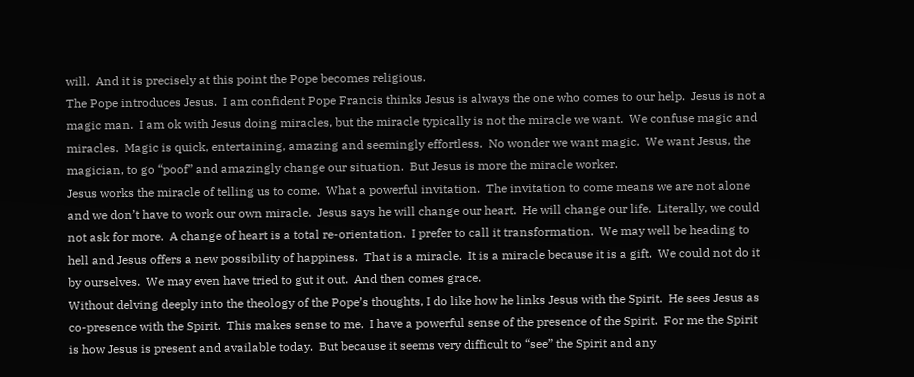will.  And it is precisely at this point the Pope becomes religious.
The Pope introduces Jesus.  I am confident Pope Francis thinks Jesus is always the one who comes to our help.  Jesus is not a magic man.  I am ok with Jesus doing miracles, but the miracle typically is not the miracle we want.  We confuse magic and miracles.  Magic is quick, entertaining, amazing and seemingly effortless.  No wonder we want magic.  We want Jesus, the magician, to go “poof” and amazingly change our situation.  But Jesus is more the miracle worker.
Jesus works the miracle of telling us to come.  What a powerful invitation.  The invitation to come means we are not alone and we don’t have to work our own miracle.  Jesus says he will change our heart.  He will change our life.  Literally, we could not ask for more.  A change of heart is a total re-orientation.  I prefer to call it transformation.  We may well be heading to hell and Jesus offers a new possibility of happiness.  That is a miracle.  It is a miracle because it is a gift.  We could not do it by ourselves.  We may even have tried to gut it out.  And then comes grace.
Without delving deeply into the theology of the Pope’s thoughts, I do like how he links Jesus with the Spirit.  He sees Jesus as co-presence with the Spirit.  This makes sense to me.  I have a powerful sense of the presence of the Spirit.  For me the Spirit is how Jesus is present and available today.  But because it seems very difficult to “see” the Spirit and any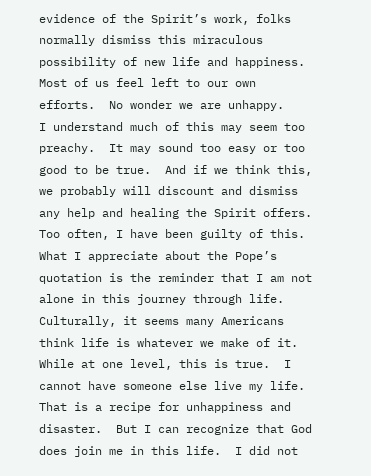evidence of the Spirit’s work, folks normally dismiss this miraculous possibility of new life and happiness.  Most of us feel left to our own efforts.  No wonder we are unhappy.
I understand much of this may seem too preachy.  It may sound too easy or too good to be true.  And if we think this, we probably will discount and dismiss any help and healing the Spirit offers.  Too often, I have been guilty of this.  What I appreciate about the Pope’s quotation is the reminder that I am not alone in this journey through life.  Culturally, it seems many Americans think life is whatever we make of it.
While at one level, this is true.  I cannot have someone else live my life.  That is a recipe for unhappiness and disaster.  But I can recognize that God does join me in this life.  I did not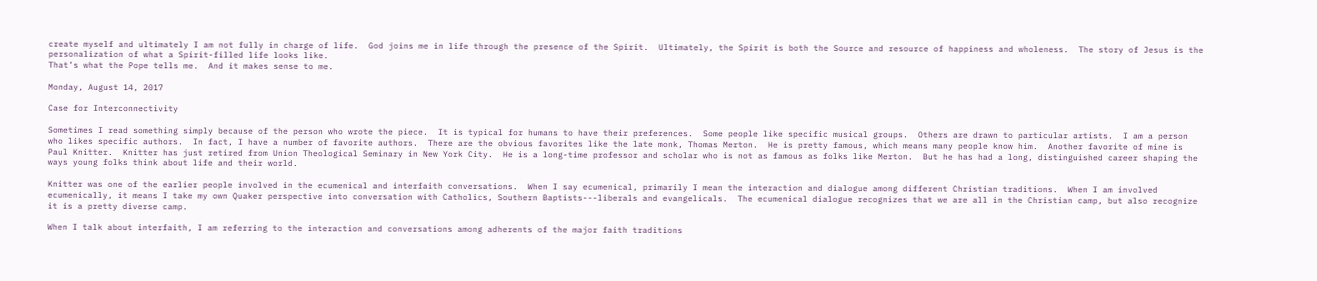create myself and ultimately I am not fully in charge of life.  God joins me in life through the presence of the Spirit.  Ultimately, the Spirit is both the Source and resource of happiness and wholeness.  The story of Jesus is the personalization of what a Spirit-filled life looks like.
That’s what the Pope tells me.  And it makes sense to me.

Monday, August 14, 2017

Case for Interconnectivity

Sometimes I read something simply because of the person who wrote the piece.  It is typical for humans to have their preferences.  Some people like specific musical groups.  Others are drawn to particular artists.  I am a person who likes specific authors.  In fact, I have a number of favorite authors.  There are the obvious favorites like the late monk, Thomas Merton.  He is pretty famous, which means many people know him.  Another favorite of mine is Paul Knitter.  Knitter has just retired from Union Theological Seminary in New York City.  He is a long-time professor and scholar who is not as famous as folks like Merton.  But he has had a long, distinguished career shaping the  ways young folks think about life and their world.

Knitter was one of the earlier people involved in the ecumenical and interfaith conversations.  When I say ecumenical, primarily I mean the interaction and dialogue among different Christian traditions.  When I am involved ecumenically, it means I take my own Quaker perspective into conversation with Catholics, Southern Baptists---liberals and evangelicals.  The ecumenical dialogue recognizes that we are all in the Christian camp, but also recognize it is a pretty diverse camp.

When I talk about interfaith, I am referring to the interaction and conversations among adherents of the major faith traditions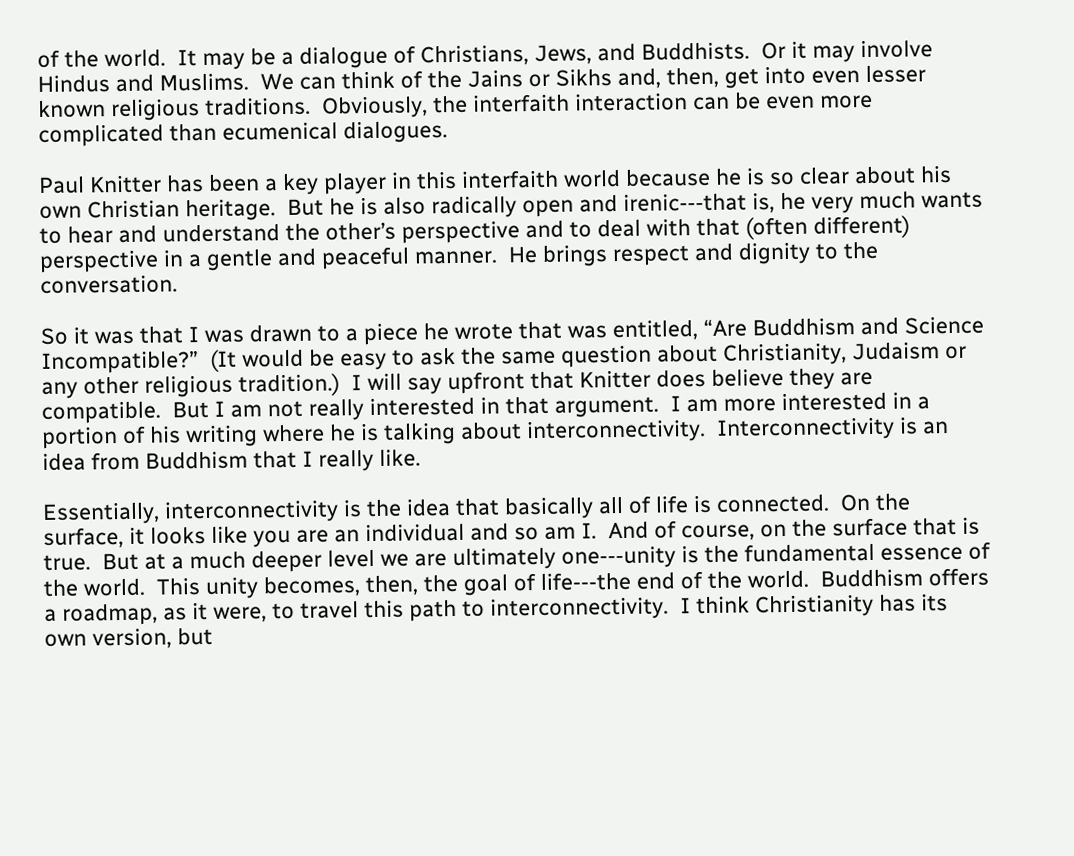of the world.  It may be a dialogue of Christians, Jews, and Buddhists.  Or it may involve Hindus and Muslims.  We can think of the Jains or Sikhs and, then, get into even lesser known religious traditions.  Obviously, the interfaith interaction can be even more complicated than ecumenical dialogues.

Paul Knitter has been a key player in this interfaith world because he is so clear about his own Christian heritage.  But he is also radically open and irenic---that is, he very much wants to hear and understand the other’s perspective and to deal with that (often different) perspective in a gentle and peaceful manner.  He brings respect and dignity to the conversation.

So it was that I was drawn to a piece he wrote that was entitled, “Are Buddhism and Science Incompatible?”  (It would be easy to ask the same question about Christianity, Judaism or any other religious tradition.)  I will say upfront that Knitter does believe they are compatible.  But I am not really interested in that argument.  I am more interested in a portion of his writing where he is talking about interconnectivity.  Interconnectivity is an idea from Buddhism that I really like.

Essentially, interconnectivity is the idea that basically all of life is connected.  On the surface, it looks like you are an individual and so am I.  And of course, on the surface that is true.  But at a much deeper level we are ultimately one---unity is the fundamental essence of the world.  This unity becomes, then, the goal of life---the end of the world.  Buddhism offers a roadmap, as it were, to travel this path to interconnectivity.  I think Christianity has its own version, but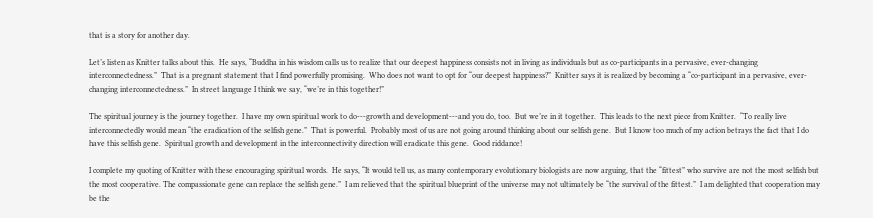that is a story for another day.

Let’s listen as Knitter talks about this.  He says, “Buddha in his wisdom calls us to realize that our deepest happiness consists not in living as individuals but as co-participants in a pervasive, ever-changing interconnectedness.”  That is a pregnant statement that I find powerfully promising.  Who does not want to opt for “our deepest happiness?”  Knitter says it is realized by becoming a “co-participant in a pervasive, ever-changing interconnectedness.”  In street language I think we say, “we’re in this together!”

The spiritual journey is the journey together.  I have my own spiritual work to do---growth and development---and you do, too.  But we’re in it together.  This leads to the next piece from Knitter.  “To really live interconnectedly would mean “the eradication of the selfish gene.”  That is powerful.  Probably most of us are not going around thinking about our selfish gene.  But I know too much of my action betrays the fact that I do have this selfish gene.  Spiritual growth and development in the interconnectivity direction will eradicate this gene.  Good riddance!

I complete my quoting of Knitter with these encouraging spiritual words.  He says, “It would tell us, as many contemporary evolutionary biologists are now arguing, that the “fittest” who survive are not the most selfish but the most cooperative. The compassionate gene can replace the selfish gene.”  I am relieved that the spiritual blueprint of the universe may not ultimately be “the survival of the fittest.”  I am delighted that cooperation may be the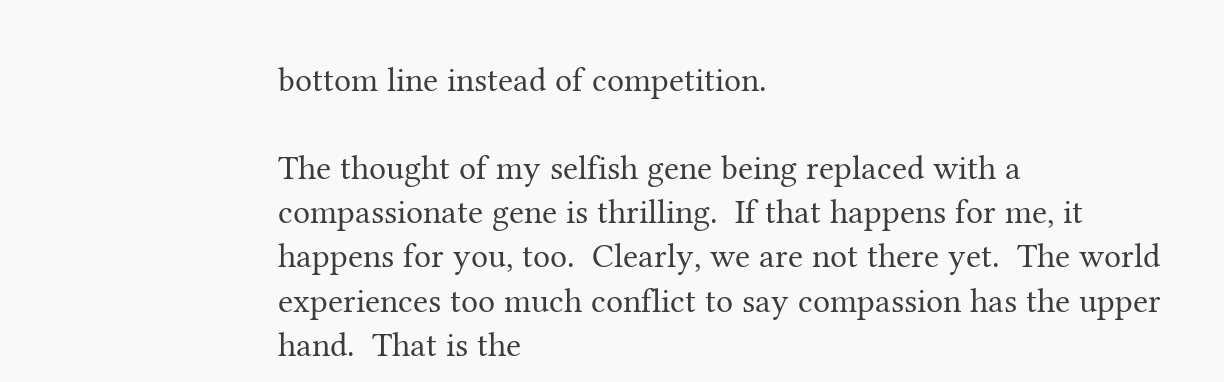bottom line instead of competition.

The thought of my selfish gene being replaced with a compassionate gene is thrilling.  If that happens for me, it happens for you, too.  Clearly, we are not there yet.  The world experiences too much conflict to say compassion has the upper hand.  That is the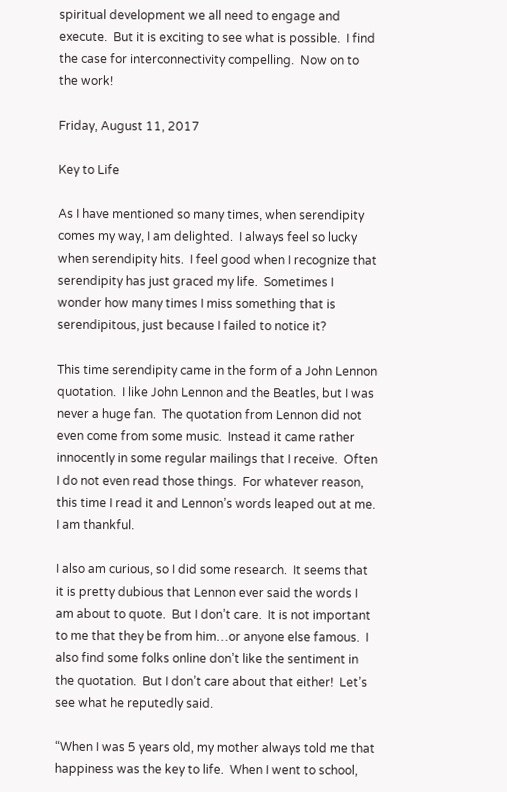spiritual development we all need to engage and execute.  But it is exciting to see what is possible.  I find the case for interconnectivity compelling.  Now on to the work!

Friday, August 11, 2017

Key to Life

As I have mentioned so many times, when serendipity comes my way, I am delighted.  I always feel so lucky when serendipity hits.  I feel good when I recognize that serendipity has just graced my life.  Sometimes I wonder how many times I miss something that is serendipitous, just because I failed to notice it?

This time serendipity came in the form of a John Lennon quotation.  I like John Lennon and the Beatles, but I was never a huge fan.  The quotation from Lennon did not even come from some music.  Instead it came rather innocently in some regular mailings that I receive.  Often I do not even read those things.  For whatever reason, this time I read it and Lennon’s words leaped out at me.  I am thankful.

I also am curious, so I did some research.  It seems that it is pretty dubious that Lennon ever said the words I am about to quote.  But I don’t care.  It is not important to me that they be from him…or anyone else famous.  I also find some folks online don’t like the sentiment in the quotation.  But I don’t care about that either!  Let’s see what he reputedly said.

“When I was 5 years old, my mother always told me that happiness was the key to life.  When I went to school,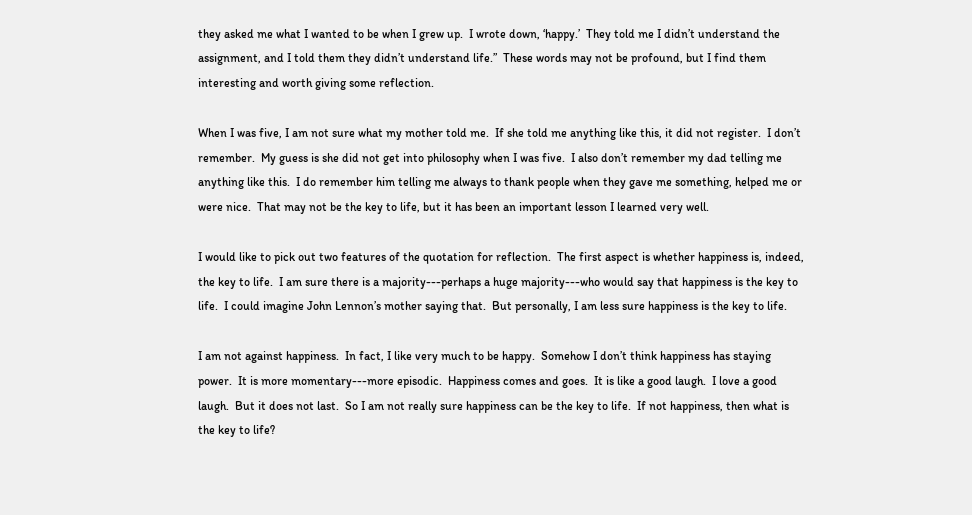they asked me what I wanted to be when I grew up.  I wrote down, ‘happy.’  They told me I didn’t understand the assignment, and I told them they didn’t understand life.”  These words may not be profound, but I find them interesting and worth giving some reflection.

When I was five, I am not sure what my mother told me.  If she told me anything like this, it did not register.  I don’t remember.  My guess is she did not get into philosophy when I was five.  I also don’t remember my dad telling me anything like this.  I do remember him telling me always to thank people when they gave me something, helped me or were nice.  That may not be the key to life, but it has been an important lesson I learned very well.

I would like to pick out two features of the quotation for reflection.  The first aspect is whether happiness is, indeed, the key to life.  I am sure there is a majority---perhaps a huge majority---who would say that happiness is the key to life.  I could imagine John Lennon’s mother saying that.  But personally, I am less sure happiness is the key to life.

I am not against happiness.  In fact, I like very much to be happy.  Somehow I don’t think happiness has staying power.  It is more momentary---more episodic.  Happiness comes and goes.  It is like a good laugh.  I love a good laugh.  But it does not last.  So I am not really sure happiness can be the key to life.  If not happiness, then what is the key to life?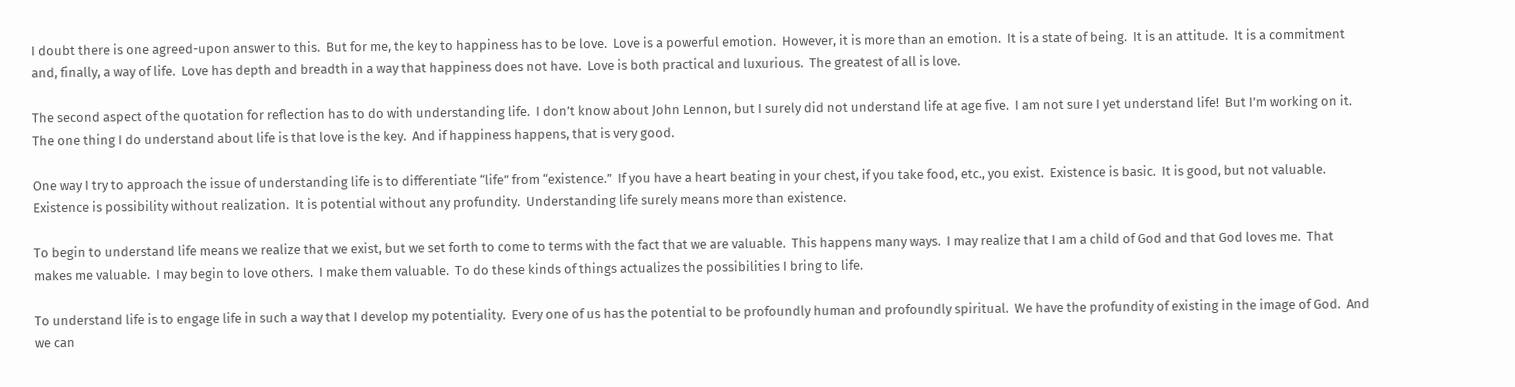I doubt there is one agreed-upon answer to this.  But for me, the key to happiness has to be love.  Love is a powerful emotion.  However, it is more than an emotion.  It is a state of being.  It is an attitude.  It is a commitment and, finally, a way of life.  Love has depth and breadth in a way that happiness does not have.  Love is both practical and luxurious.  The greatest of all is love.

The second aspect of the quotation for reflection has to do with understanding life.  I don’t know about John Lennon, but I surely did not understand life at age five.  I am not sure I yet understand life!  But I’m working on it.  The one thing I do understand about life is that love is the key.  And if happiness happens, that is very good.

One way I try to approach the issue of understanding life is to differentiate “life” from “existence.”  If you have a heart beating in your chest, if you take food, etc., you exist.  Existence is basic.  It is good, but not valuable.  Existence is possibility without realization.  It is potential without any profundity.  Understanding life surely means more than existence.

To begin to understand life means we realize that we exist, but we set forth to come to terms with the fact that we are valuable.  This happens many ways.  I may realize that I am a child of God and that God loves me.  That makes me valuable.  I may begin to love others.  I make them valuable.  To do these kinds of things actualizes the possibilities I bring to life.

To understand life is to engage life in such a way that I develop my potentiality.  Every one of us has the potential to be profoundly human and profoundly spiritual.  We have the profundity of existing in the image of God.  And we can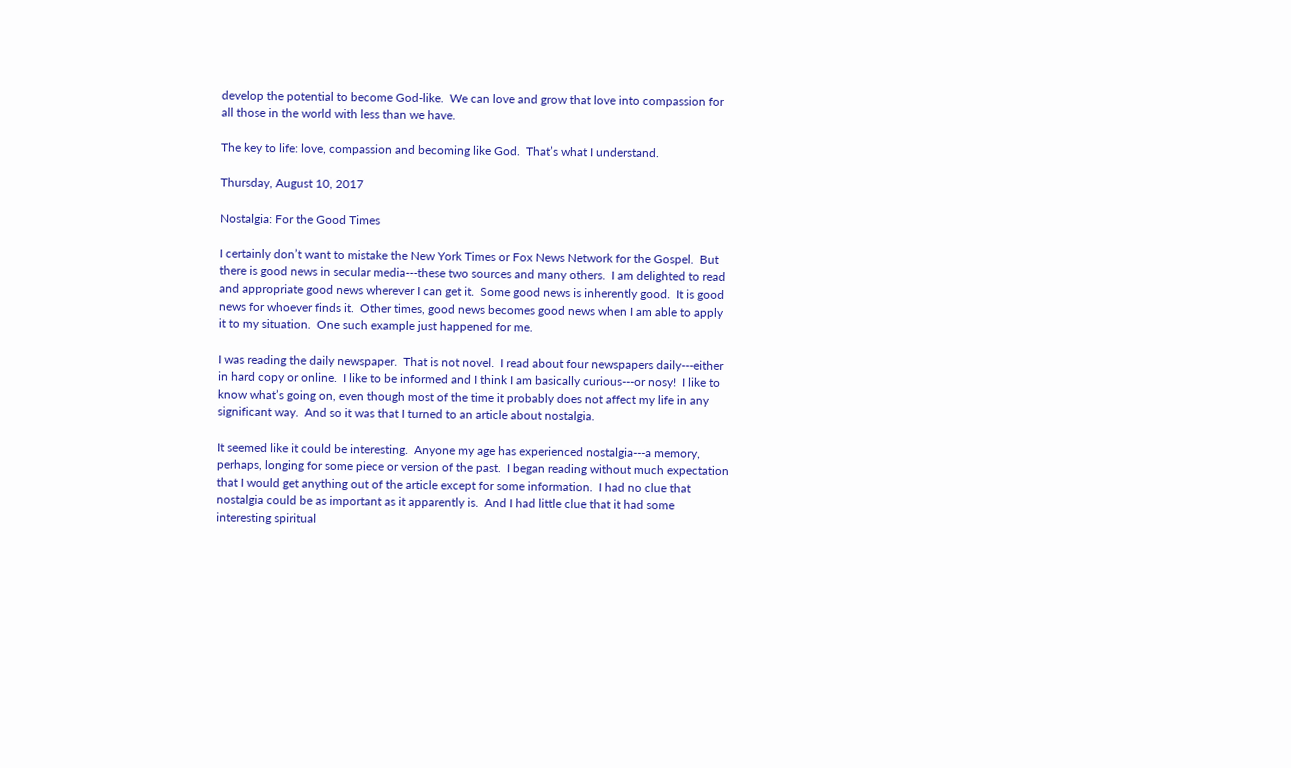develop the potential to become God-like.  We can love and grow that love into compassion for all those in the world with less than we have.

The key to life: love, compassion and becoming like God.  That’s what I understand.

Thursday, August 10, 2017

Nostalgia: For the Good Times

I certainly don’t want to mistake the New York Times or Fox News Network for the Gospel.  But there is good news in secular media---these two sources and many others.  I am delighted to read and appropriate good news wherever I can get it.  Some good news is inherently good.  It is good news for whoever finds it.  Other times, good news becomes good news when I am able to apply it to my situation.  One such example just happened for me.

I was reading the daily newspaper.  That is not novel.  I read about four newspapers daily---either in hard copy or online.  I like to be informed and I think I am basically curious---or nosy!  I like to know what’s going on, even though most of the time it probably does not affect my life in any significant way.  And so it was that I turned to an article about nostalgia.

It seemed like it could be interesting.  Anyone my age has experienced nostalgia---a memory, perhaps, longing for some piece or version of the past.  I began reading without much expectation that I would get anything out of the article except for some information.  I had no clue that nostalgia could be as important as it apparently is.  And I had little clue that it had some interesting spiritual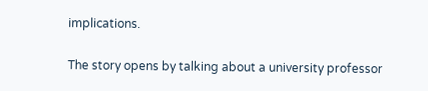implications.

The story opens by talking about a university professor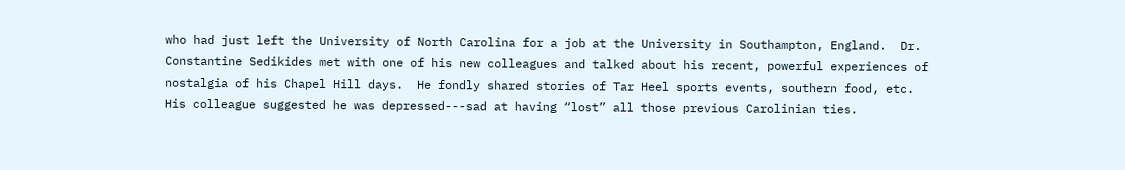who had just left the University of North Carolina for a job at the University in Southampton, England.  Dr. Constantine Sedikides met with one of his new colleagues and talked about his recent, powerful experiences of nostalgia of his Chapel Hill days.  He fondly shared stories of Tar Heel sports events, southern food, etc.  His colleague suggested he was depressed---sad at having “lost” all those previous Carolinian ties.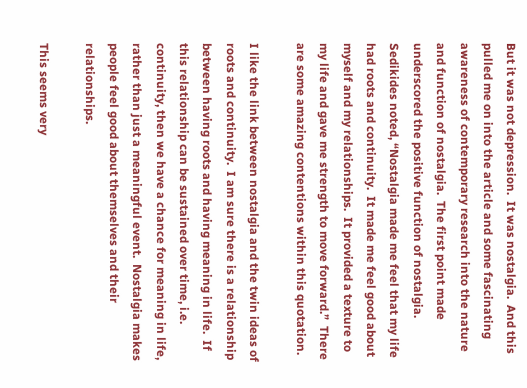But it was not depression.  It was nostalgia.  And this pulled me on into the article and some fascinating awareness of contemporary research into the nature and function of nostalgia.  The first point made underscored the positive function of nostalgia.  Sedikides noted, “Nostalgia made me feel that my life had roots and continuity.  It made me feel good about myself and my relationships.  It provided a texture to my life and gave me strength to move forward.”  There are some amazing contentions within this quotation.

I like the link between nostalgia and the twin ideas of roots and continuity.  I am sure there is a relationship between having roots and having meaning in life.  If this relationship can be sustained over time, i.e. continuity, then we have a chance for meaning in life, rather than just a meaningful event.  Nostalgia makes people feel good about themselves and their relationships.

This seems very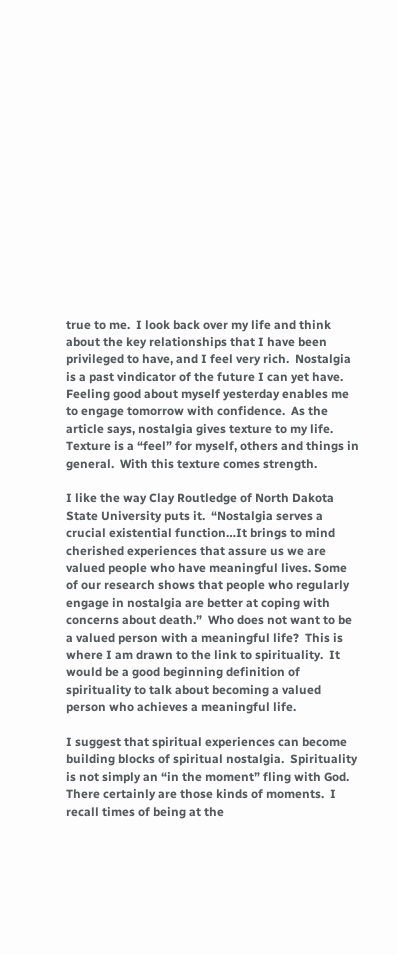true to me.  I look back over my life and think about the key relationships that I have been privileged to have, and I feel very rich.  Nostalgia is a past vindicator of the future I can yet have.  Feeling good about myself yesterday enables me to engage tomorrow with confidence.  As the article says, nostalgia gives texture to my life.  Texture is a “feel” for myself, others and things in general.  With this texture comes strength.

I like the way Clay Routledge of North Dakota State University puts it.  “Nostalgia serves a crucial existential function…It brings to mind cherished experiences that assure us we are valued people who have meaningful lives. Some of our research shows that people who regularly engage in nostalgia are better at coping with concerns about death.”  Who does not want to be a valued person with a meaningful life?  This is where I am drawn to the link to spirituality.  It would be a good beginning definition of spirituality to talk about becoming a valued person who achieves a meaningful life.

I suggest that spiritual experiences can become building blocks of spiritual nostalgia.  Spirituality is not simply an “in the moment” fling with God.  There certainly are those kinds of moments.  I recall times of being at the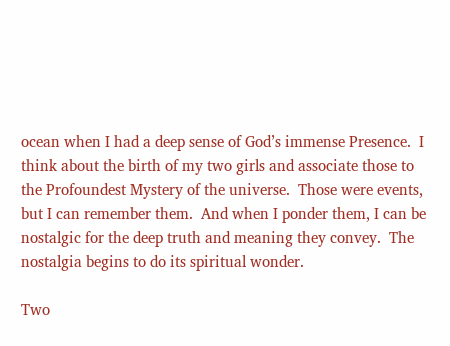ocean when I had a deep sense of God’s immense Presence.  I think about the birth of my two girls and associate those to the Profoundest Mystery of the universe.  Those were events, but I can remember them.  And when I ponder them, I can be nostalgic for the deep truth and meaning they convey.  The nostalgia begins to do its spiritual wonder.

Two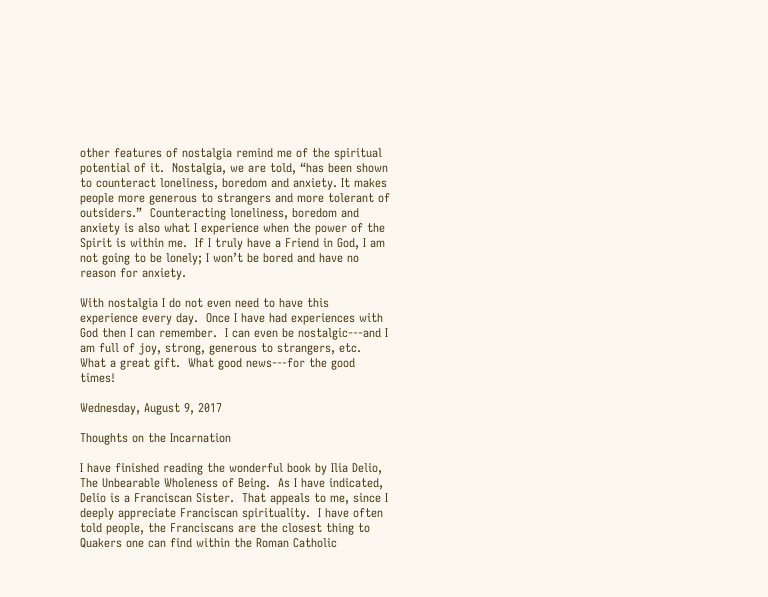other features of nostalgia remind me of the spiritual potential of it.  Nostalgia, we are told, “has been shown to counteract loneliness, boredom and anxiety. It makes people more generous to strangers and more tolerant of outsiders.”  Counteracting loneliness, boredom and anxiety is also what I experience when the power of the Spirit is within me.  If I truly have a Friend in God, I am not going to be lonely; I won’t be bored and have no reason for anxiety.

With nostalgia I do not even need to have this experience every day.  Once I have had experiences with God then I can remember.  I can even be nostalgic---and I am full of joy, strong, generous to strangers, etc.  What a great gift.  What good news---for the good times!

Wednesday, August 9, 2017

Thoughts on the Incarnation

I have finished reading the wonderful book by Ilia Delio, The Unbearable Wholeness of Being.  As I have indicated, Delio is a Franciscan Sister.  That appeals to me, since I deeply appreciate Franciscan spirituality.  I have often told people, the Franciscans are the closest thing to Quakers one can find within the Roman Catholic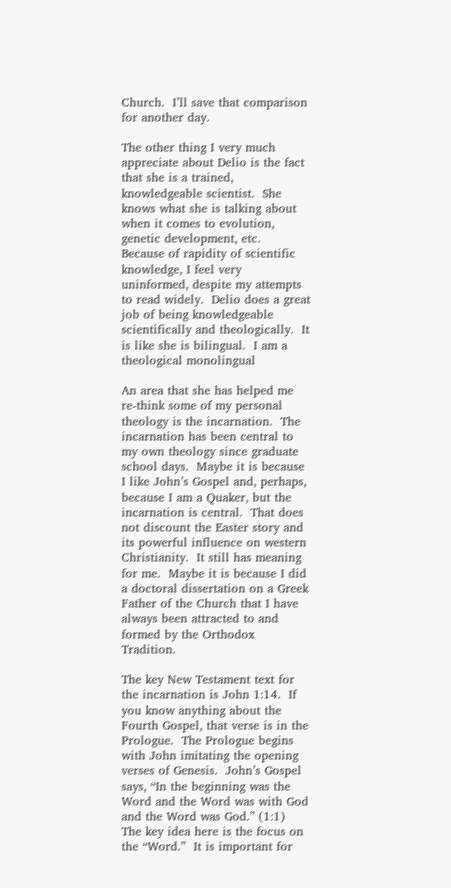Church.  I’ll save that comparison for another day.

The other thing I very much appreciate about Delio is the fact that she is a trained, knowledgeable scientist.  She knows what she is talking about when it comes to evolution, genetic development, etc.  Because of rapidity of scientific knowledge, I feel very uninformed, despite my attempts to read widely.  Delio does a great job of being knowledgeable scientifically and theologically.  It is like she is bilingual.  I am a theological monolingual

An area that she has helped me re-think some of my personal theology is the incarnation.  The incarnation has been central to my own theology since graduate school days.  Maybe it is because I like John’s Gospel and, perhaps, because I am a Quaker, but the incarnation is central.  That does not discount the Easter story and its powerful influence on western Christianity.  It still has meaning for me.  Maybe it is because I did a doctoral dissertation on a Greek Father of the Church that I have always been attracted to and formed by the Orthodox Tradition.

The key New Testament text for the incarnation is John 1:14.  If you know anything about the Fourth Gospel, that verse is in the Prologue.  The Prologue begins with John imitating the opening verses of Genesis.  John’s Gospel says, “In the beginning was the Word and the Word was with God and the Word was God.” (1:1)  The key idea here is the focus on the “Word.”  It is important for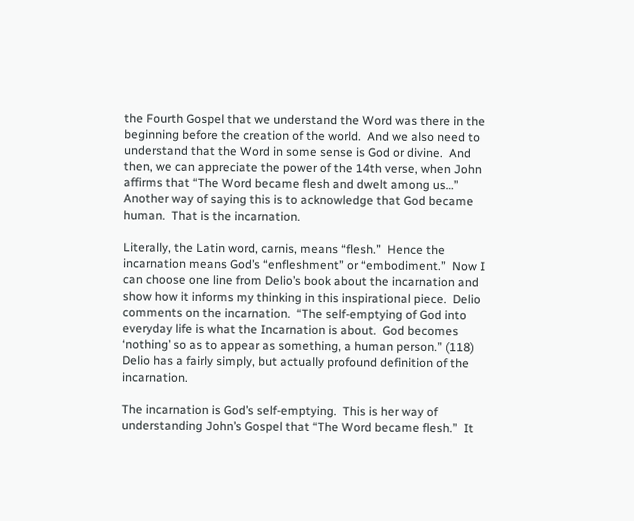the Fourth Gospel that we understand the Word was there in the beginning before the creation of the world.  And we also need to understand that the Word in some sense is God or divine.  And then, we can appreciate the power of the 14th verse, when John affirms that “The Word became flesh and dwelt among us…”  Another way of saying this is to acknowledge that God became human.  That is the incarnation.

Literally, the Latin word, carnis, means “flesh.”  Hence the incarnation means God’s “enfleshment” or “embodiment.”  Now I can choose one line from Delio’s book about the incarnation and show how it informs my thinking in this inspirational piece.  Delio comments on the incarnation.  “The self-emptying of God into everyday life is what the Incarnation is about.  God becomes ‘nothing’ so as to appear as something, a human person.” (118)  Delio has a fairly simply, but actually profound definition of the incarnation.

The incarnation is God’s self-emptying.  This is her way of understanding John’s Gospel that “The Word became flesh.”  It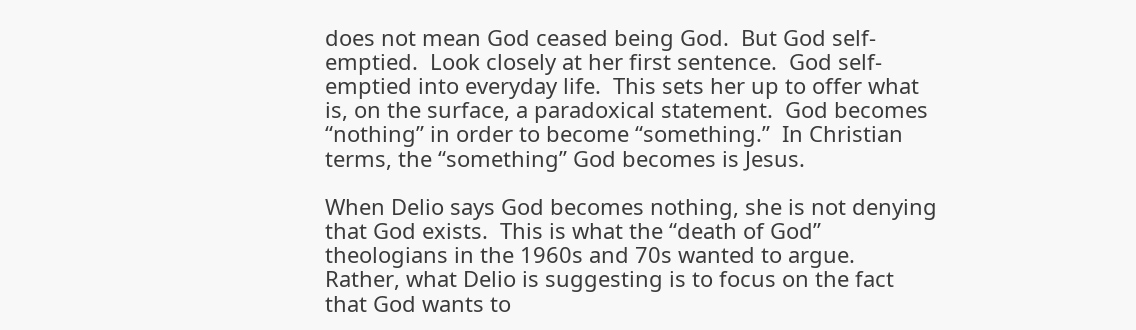does not mean God ceased being God.  But God self-emptied.  Look closely at her first sentence.  God self-emptied into everyday life.  This sets her up to offer what is, on the surface, a paradoxical statement.  God becomes “nothing” in order to become “something.”  In Christian terms, the “something” God becomes is Jesus.

When Delio says God becomes nothing, she is not denying that God exists.  This is what the “death of God” theologians in the 1960s and 70s wanted to argue.  Rather, what Delio is suggesting is to focus on the fact that God wants to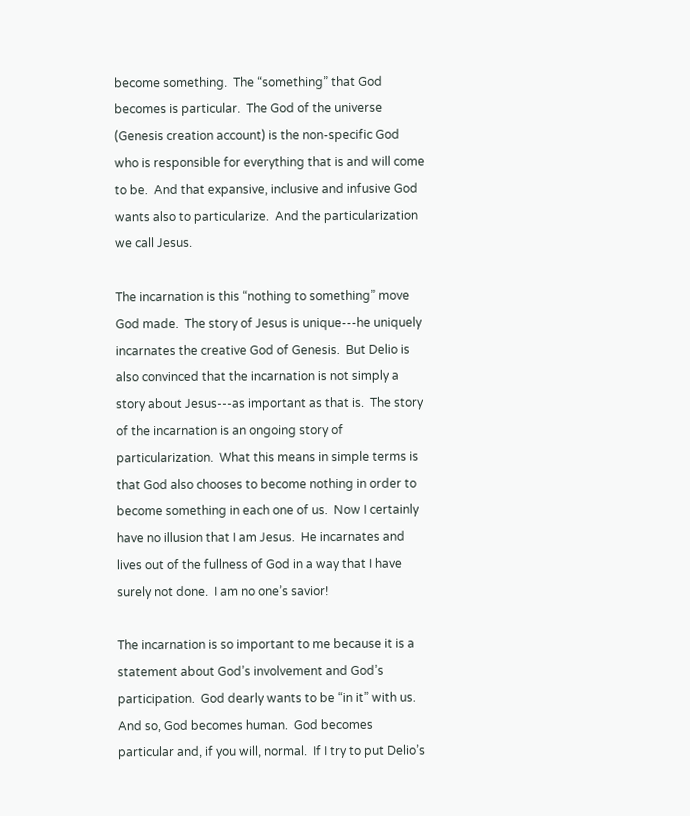become something.  The “something” that God becomes is particular.  The God of the universe (Genesis creation account) is the non-specific God who is responsible for everything that is and will come to be.  And that expansive, inclusive and infusive God wants also to particularize.  And the particularization we call Jesus.

The incarnation is this “nothing to something” move God made.  The story of Jesus is unique---he uniquely incarnates the creative God of Genesis.  But Delio is also convinced that the incarnation is not simply a story about Jesus---as important as that is.  The story of the incarnation is an ongoing story of particularization.  What this means in simple terms is that God also chooses to become nothing in order to become something in each one of us.  Now I certainly have no illusion that I am Jesus.  He incarnates and lives out of the fullness of God in a way that I have surely not done.  I am no one’s savior!

The incarnation is so important to me because it is a statement about God’s involvement and God’s participation.  God dearly wants to be “in it” with us.  And so, God becomes human.  God becomes particular and, if you will, normal.  If I try to put Delio’s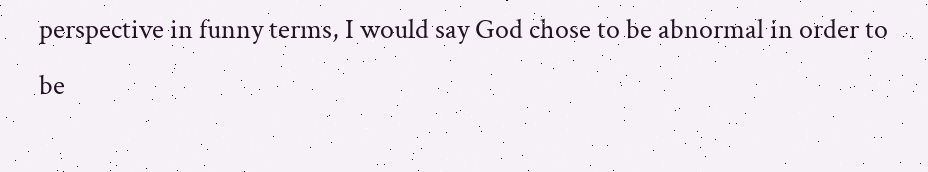perspective in funny terms, I would say God chose to be abnormal in order to be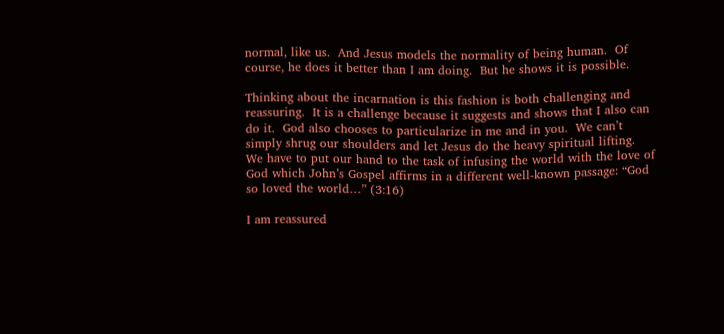normal, like us.  And Jesus models the normality of being human.  Of course, he does it better than I am doing.  But he shows it is possible.

Thinking about the incarnation is this fashion is both challenging and reassuring.  It is a challenge because it suggests and shows that I also can do it.  God also chooses to particularize in me and in you.  We can’t simply shrug our shoulders and let Jesus do the heavy spiritual lifting.  We have to put our hand to the task of infusing the world with the love of God which John’s Gospel affirms in a different well-known passage: “God so loved the world…” (3:16)

I am reassured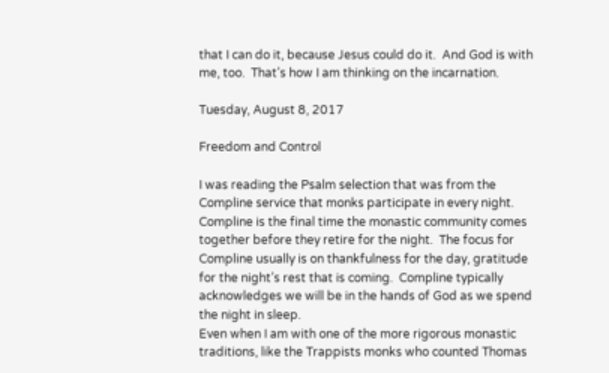that I can do it, because Jesus could do it.  And God is with me, too.  That’s how I am thinking on the incarnation.

Tuesday, August 8, 2017

Freedom and Control

I was reading the Psalm selection that was from the Compline service that monks participate in every night.  Compline is the final time the monastic community comes together before they retire for the night.  The focus for Compline usually is on thankfulness for the day, gratitude for the night’s rest that is coming.  Compline typically acknowledges we will be in the hands of God as we spend the night in sleep.
Even when I am with one of the more rigorous monastic traditions, like the Trappists monks who counted Thomas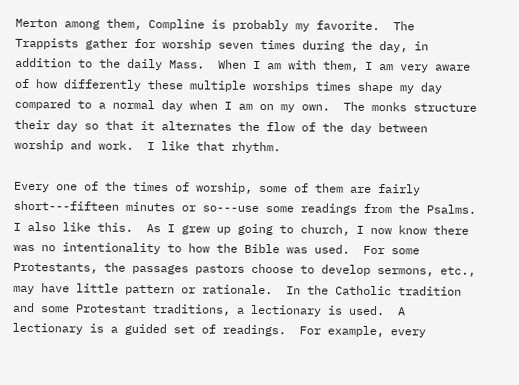Merton among them, Compline is probably my favorite.  The Trappists gather for worship seven times during the day, in addition to the daily Mass.  When I am with them, I am very aware of how differently these multiple worships times shape my day compared to a normal day when I am on my own.  The monks structure their day so that it alternates the flow of the day between worship and work.  I like that rhythm.

Every one of the times of worship, some of them are fairly short---fifteen minutes or so---use some readings from the Psalms.  I also like this.  As I grew up going to church, I now know there was no intentionality to how the Bible was used.  For some Protestants, the passages pastors choose to develop sermons, etc., may have little pattern or rationale.  In the Catholic tradition and some Protestant traditions, a lectionary is used.  A lectionary is a guided set of readings.  For example, every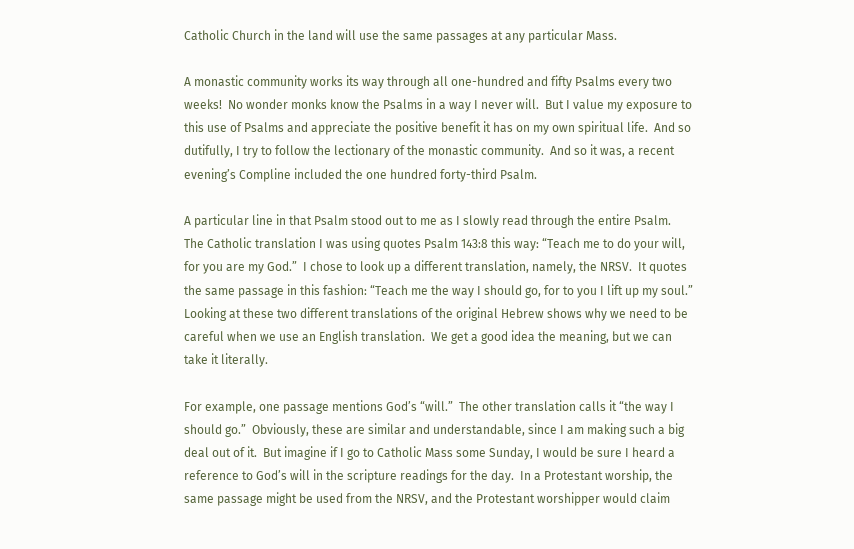Catholic Church in the land will use the same passages at any particular Mass.

A monastic community works its way through all one-hundred and fifty Psalms every two weeks!  No wonder monks know the Psalms in a way I never will.  But I value my exposure to this use of Psalms and appreciate the positive benefit it has on my own spiritual life.  And so dutifully, I try to follow the lectionary of the monastic community.  And so it was, a recent evening’s Compline included the one hundred forty-third Psalm.

A particular line in that Psalm stood out to me as I slowly read through the entire Psalm.  The Catholic translation I was using quotes Psalm 143:8 this way: “Teach me to do your will,
for you are my God.”  I chose to look up a different translation, namely, the NRSV.  It quotes the same passage in this fashion: “Teach me the way I should go, for to you I lift up my soul.”  Looking at these two different translations of the original Hebrew shows why we need to be careful when we use an English translation.  We get a good idea the meaning, but we can take it literally.

For example, one passage mentions God’s “will.”  The other translation calls it “the way I should go.”  Obviously, these are similar and understandable, since I am making such a big deal out of it.  But imagine if I go to Catholic Mass some Sunday, I would be sure I heard a reference to God’s will in the scripture readings for the day.  In a Protestant worship, the same passage might be used from the NRSV, and the Protestant worshipper would claim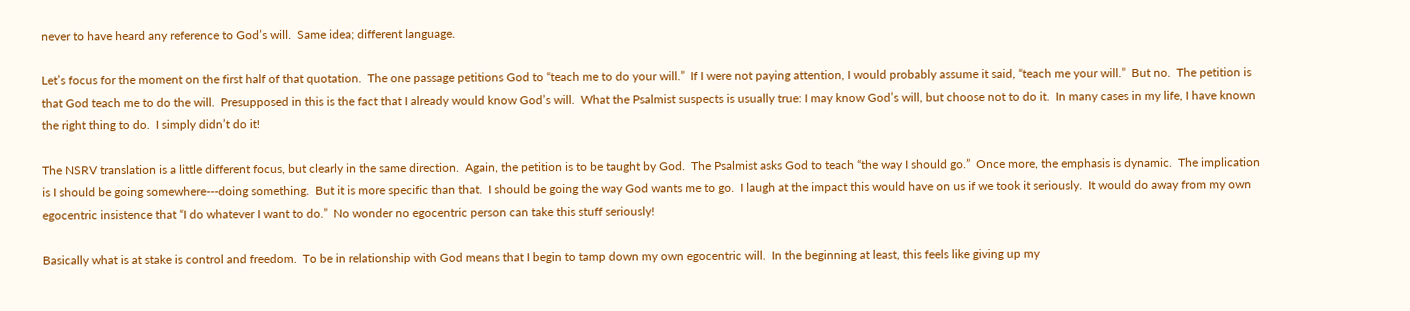never to have heard any reference to God’s will.  Same idea; different language.

Let’s focus for the moment on the first half of that quotation.  The one passage petitions God to “teach me to do your will.”  If I were not paying attention, I would probably assume it said, “teach me your will.”  But no.  The petition is that God teach me to do the will.  Presupposed in this is the fact that I already would know God’s will.  What the Psalmist suspects is usually true: I may know God’s will, but choose not to do it.  In many cases in my life, I have known the right thing to do.  I simply didn’t do it!

The NSRV translation is a little different focus, but clearly in the same direction.  Again, the petition is to be taught by God.  The Psalmist asks God to teach “the way I should go.”  Once more, the emphasis is dynamic.  The implication is I should be going somewhere---doing something.  But it is more specific than that.  I should be going the way God wants me to go.  I laugh at the impact this would have on us if we took it seriously.  It would do away from my own egocentric insistence that “I do whatever I want to do.”  No wonder no egocentric person can take this stuff seriously!

Basically what is at stake is control and freedom.  To be in relationship with God means that I begin to tamp down my own egocentric will.  In the beginning at least, this feels like giving up my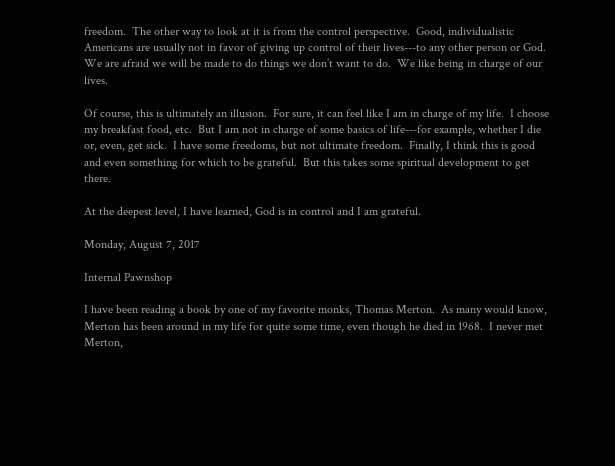freedom.  The other way to look at it is from the control perspective.  Good, individualistic Americans are usually not in favor of giving up control of their lives---to any other person or God.  We are afraid we will be made to do things we don’t want to do.  We like being in charge of our lives.

Of course, this is ultimately an illusion.  For sure, it can feel like I am in charge of my life.  I choose my breakfast food, etc.  But I am not in charge of some basics of life---for example, whether I die or, even, get sick.  I have some freedoms, but not ultimate freedom.  Finally, I think this is good and even something for which to be grateful.  But this takes some spiritual development to get there.

At the deepest level, I have learned, God is in control and I am grateful.

Monday, August 7, 2017

Internal Pawnshop

I have been reading a book by one of my favorite monks, Thomas Merton.  As many would know, Merton has been around in my life for quite some time, even though he died in 1968.  I never met Merton,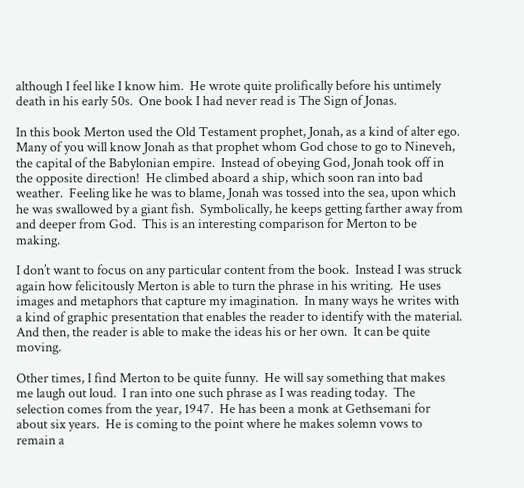although I feel like I know him.  He wrote quite prolifically before his untimely death in his early 50s.  One book I had never read is The Sign of Jonas.

In this book Merton used the Old Testament prophet, Jonah, as a kind of alter ego.  Many of you will know Jonah as that prophet whom God chose to go to Nineveh, the capital of the Babylonian empire.  Instead of obeying God, Jonah took off in the opposite direction!  He climbed aboard a ship, which soon ran into bad weather.  Feeling like he was to blame, Jonah was tossed into the sea, upon which he was swallowed by a giant fish.  Symbolically, he keeps getting farther away from and deeper from God.  This is an interesting comparison for Merton to be making.

I don’t want to focus on any particular content from the book.  Instead I was struck again how felicitously Merton is able to turn the phrase in his writing.  He uses images and metaphors that capture my imagination.  In many ways he writes with a kind of graphic presentation that enables the reader to identify with the material.  And then, the reader is able to make the ideas his or her own.  It can be quite moving.

Other times, I find Merton to be quite funny.  He will say something that makes me laugh out loud.  I ran into one such phrase as I was reading today.  The selection comes from the year, 1947.  He has been a monk at Gethsemani for about six years.  He is coming to the point where he makes solemn vows to remain a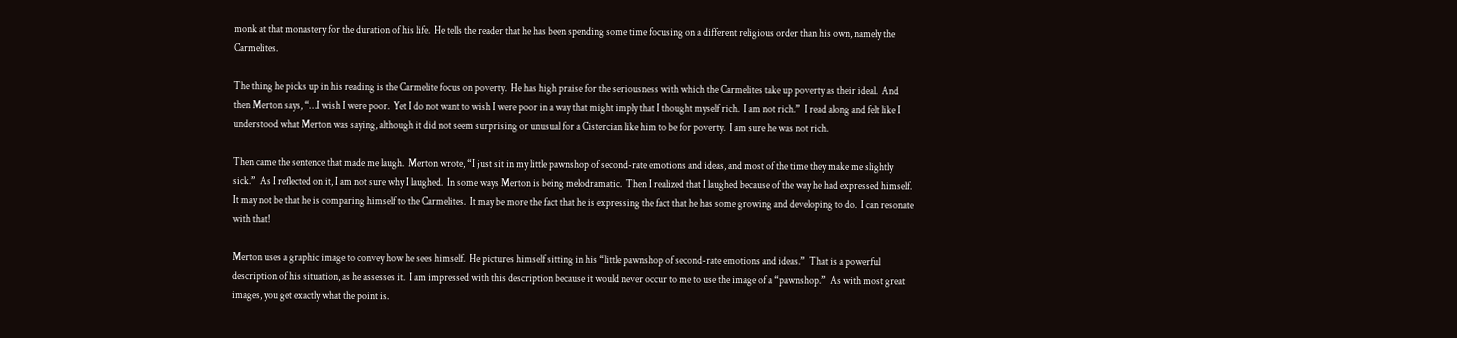monk at that monastery for the duration of his life.  He tells the reader that he has been spending some time focusing on a different religious order than his own, namely the Carmelites.

The thing he picks up in his reading is the Carmelite focus on poverty.  He has high praise for the seriousness with which the Carmelites take up poverty as their ideal.  And then Merton says, “…I wish I were poor.  Yet I do not want to wish I were poor in a way that might imply that I thought myself rich.  I am not rich.”  I read along and felt like I understood what Merton was saying, although it did not seem surprising or unusual for a Cistercian like him to be for poverty.  I am sure he was not rich.

Then came the sentence that made me laugh.  Merton wrote, “I just sit in my little pawnshop of second-rate emotions and ideas, and most of the time they make me slightly sick.”  As I reflected on it, I am not sure why I laughed.  In some ways Merton is being melodramatic.  Then I realized that I laughed because of the way he had expressed himself.  It may not be that he is comparing himself to the Carmelites.  It may be more the fact that he is expressing the fact that he has some growing and developing to do.  I can resonate with that!

Merton uses a graphic image to convey how he sees himself.  He pictures himself sitting in his “little pawnshop of second-rate emotions and ideas.”  That is a powerful description of his situation, as he assesses it.  I am impressed with this description because it would never occur to me to use the image of a “pawnshop.”  As with most great images, you get exactly what the point is.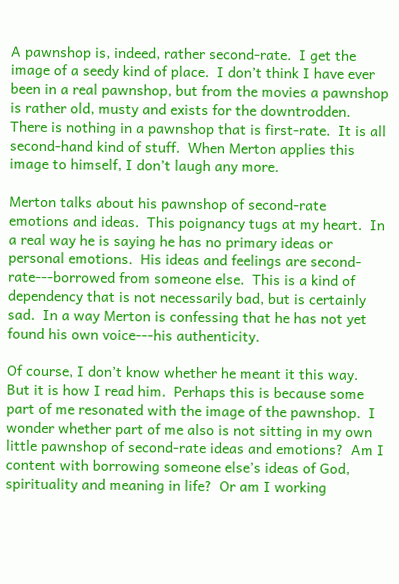A pawnshop is, indeed, rather second-rate.  I get the image of a seedy kind of place.  I don’t think I have ever been in a real pawnshop, but from the movies a pawnshop is rather old, musty and exists for the downtrodden.  There is nothing in a pawnshop that is first-rate.  It is all second-hand kind of stuff.  When Merton applies this image to himself, I don’t laugh any more.

Merton talks about his pawnshop of second-rate emotions and ideas.  This poignancy tugs at my heart.  In a real way he is saying he has no primary ideas or personal emotions.  His ideas and feelings are second-rate---borrowed from someone else.  This is a kind of dependency that is not necessarily bad, but is certainly sad.  In a way Merton is confessing that he has not yet found his own voice---his authenticity.

Of course, I don’t know whether he meant it this way.  But it is how I read him.  Perhaps this is because some part of me resonated with the image of the pawnshop.  I wonder whether part of me also is not sitting in my own little pawnshop of second-rate ideas and emotions?  Am I content with borrowing someone else’s ideas of God, spirituality and meaning in life?  Or am I working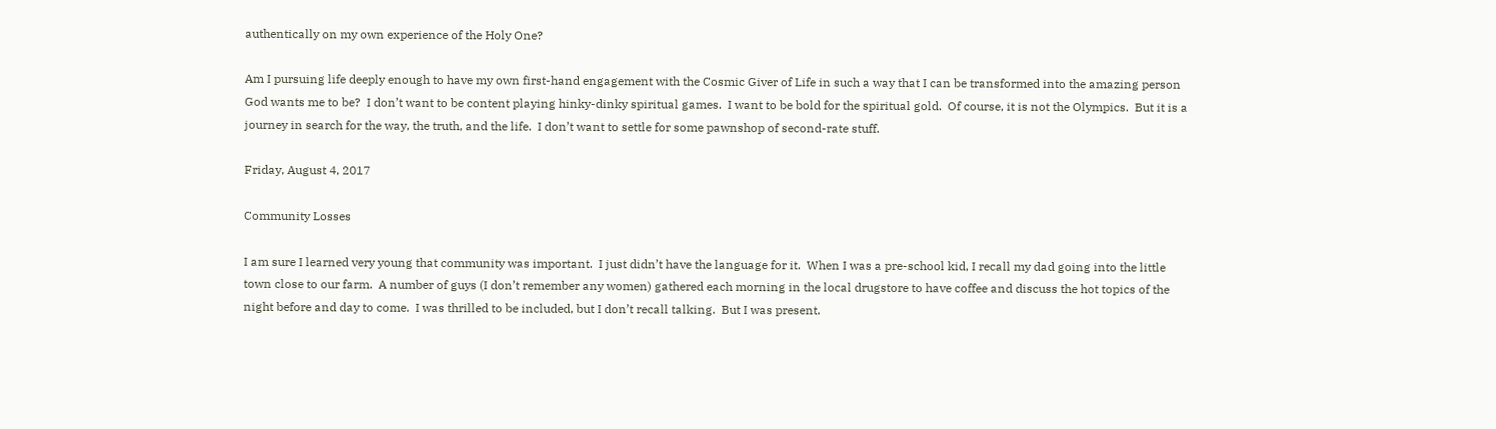authentically on my own experience of the Holy One?

Am I pursuing life deeply enough to have my own first-hand engagement with the Cosmic Giver of Life in such a way that I can be transformed into the amazing person God wants me to be?  I don’t want to be content playing hinky-dinky spiritual games.  I want to be bold for the spiritual gold.  Of course, it is not the Olympics.  But it is a journey in search for the way, the truth, and the life.  I don’t want to settle for some pawnshop of second-rate stuff.

Friday, August 4, 2017

Community Losses

I am sure I learned very young that community was important.  I just didn’t have the language for it.  When I was a pre-school kid, I recall my dad going into the little town close to our farm.  A number of guys (I don’t remember any women) gathered each morning in the local drugstore to have coffee and discuss the hot topics of the night before and day to come.  I was thrilled to be included, but I don’t recall talking.  But I was present.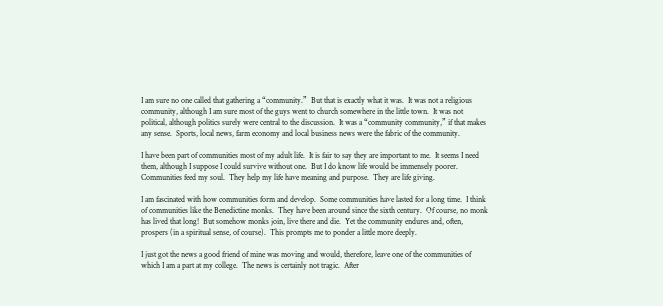I am sure no one called that gathering a “community.”  But that is exactly what it was.  It was not a religious community, although I am sure most of the guys went to church somewhere in the little town.  It was not political, although politics surely were central to the discussion.  It was a “community community,” if that makes any sense.  Sports, local news, farm economy and local business news were the fabric of the community.

I have been part of communities most of my adult life.  It is fair to say they are important to me.  It seems I need them, although I suppose I could survive without one.  But I do know life would be immensely poorer.  Communities feed my soul.  They help my life have meaning and purpose.  They are life giving.

I am fascinated with how communities form and develop.  Some communities have lasted for a long time.  I think of communities like the Benedictine monks.  They have been around since the sixth century.  Of course, no monk has lived that long!  But somehow monks join, live there and die.  Yet the community endures and, often, prospers (in a spiritual sense, of course).  This prompts me to ponder a little more deeply.

I just got the news a good friend of mine was moving and would, therefore, leave one of the communities of which I am a part at my college.  The news is certainly not tragic.  After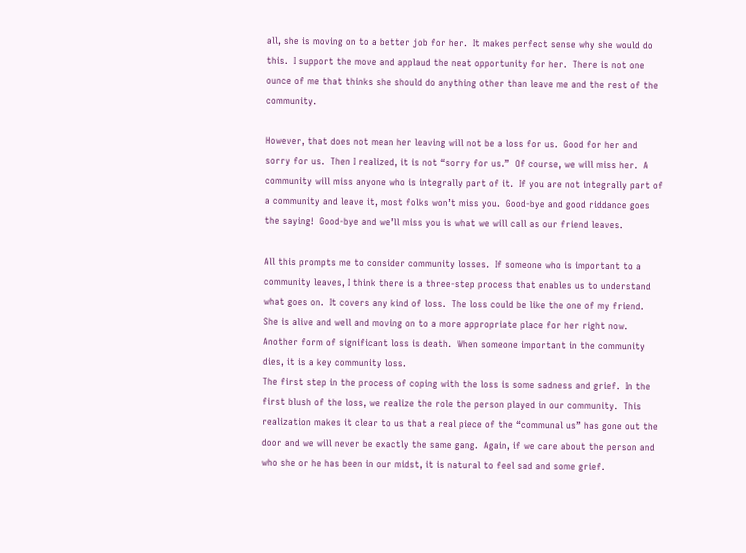all, she is moving on to a better job for her.  It makes perfect sense why she would do this.  I support the move and applaud the neat opportunity for her.  There is not one ounce of me that thinks she should do anything other than leave me and the rest of the community.

However, that does not mean her leaving will not be a loss for us.  Good for her and sorry for us.  Then I realized, it is not “sorry for us.”  Of course, we will miss her.  A community will miss anyone who is integrally part of it.  If you are not integrally part of a community and leave it, most folks won’t miss you.  Good-bye and good riddance goes the saying!  Good-bye and we’ll miss you is what we will call as our friend leaves.

All this prompts me to consider community losses.  If someone who is important to a community leaves, I think there is a three-step process that enables us to understand what goes on.  It covers any kind of loss.  The loss could be like the one of my friend.  She is alive and well and moving on to a more appropriate place for her right now.  Another form of significant loss is death.  When someone important in the community dies, it is a key community loss.
The first step in the process of coping with the loss is some sadness and grief.  In the first blush of the loss, we realize the role the person played in our community.  This realization makes it clear to us that a real piece of the “communal us” has gone out the door and we will never be exactly the same gang.  Again, if we care about the person and who she or he has been in our midst, it is natural to feel sad and some grief.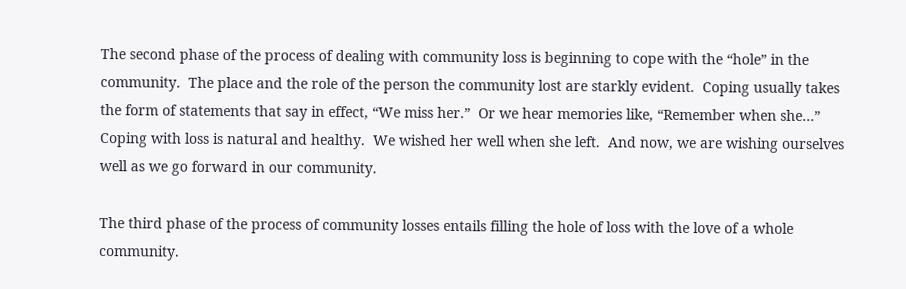The second phase of the process of dealing with community loss is beginning to cope with the “hole” in the community.  The place and the role of the person the community lost are starkly evident.  Coping usually takes the form of statements that say in effect, “We miss her.”  Or we hear memories like, “Remember when she…”  Coping with loss is natural and healthy.  We wished her well when she left.  And now, we are wishing ourselves well as we go forward in our community.

The third phase of the process of community losses entails filling the hole of loss with the love of a whole community.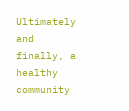Ultimately and finally, a healthy community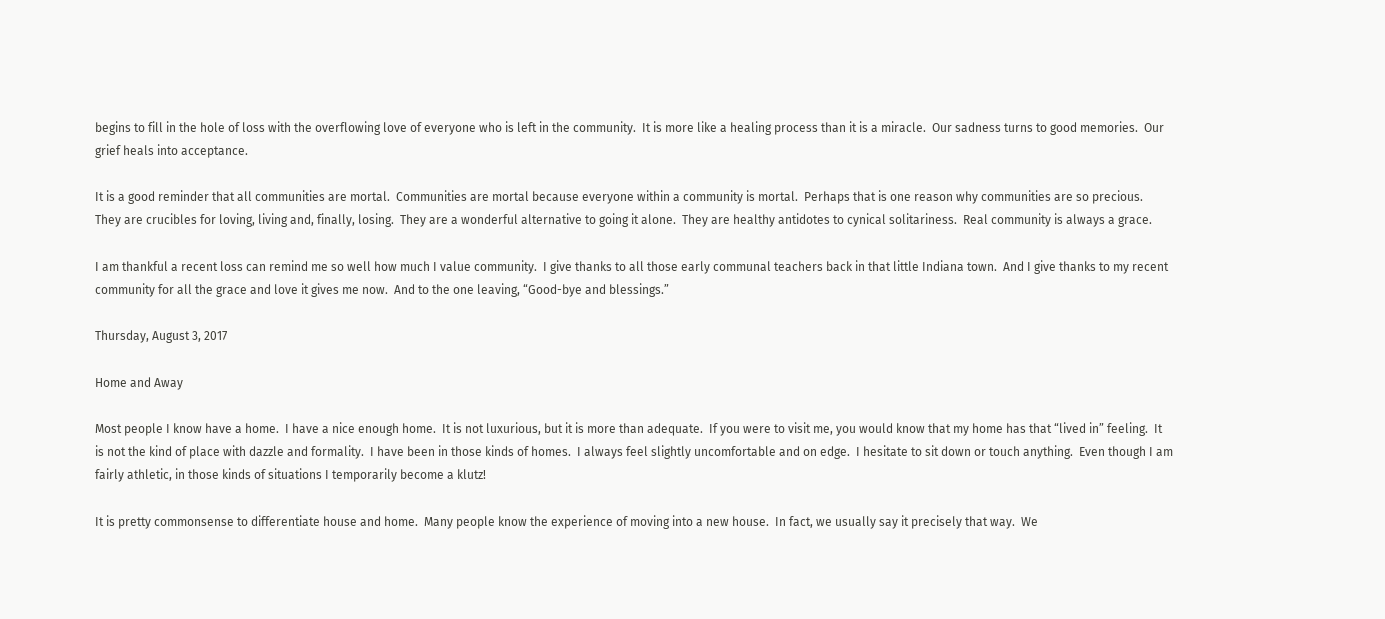begins to fill in the hole of loss with the overflowing love of everyone who is left in the community.  It is more like a healing process than it is a miracle.  Our sadness turns to good memories.  Our grief heals into acceptance.

It is a good reminder that all communities are mortal.  Communities are mortal because everyone within a community is mortal.  Perhaps that is one reason why communities are so precious.  They are crucibles for loving, living and, finally, losing.  They are a wonderful alternative to going it alone.  They are healthy antidotes to cynical solitariness.  Real community is always a grace.

I am thankful a recent loss can remind me so well how much I value community.  I give thanks to all those early communal teachers back in that little Indiana town.  And I give thanks to my recent community for all the grace and love it gives me now.  And to the one leaving, “Good-bye and blessings.”

Thursday, August 3, 2017

Home and Away

Most people I know have a home.  I have a nice enough home.  It is not luxurious, but it is more than adequate.  If you were to visit me, you would know that my home has that “lived in” feeling.  It is not the kind of place with dazzle and formality.  I have been in those kinds of homes.  I always feel slightly uncomfortable and on edge.  I hesitate to sit down or touch anything.  Even though I am fairly athletic, in those kinds of situations I temporarily become a klutz!

It is pretty commonsense to differentiate house and home.  Many people know the experience of moving into a new house.  In fact, we usually say it precisely that way.  We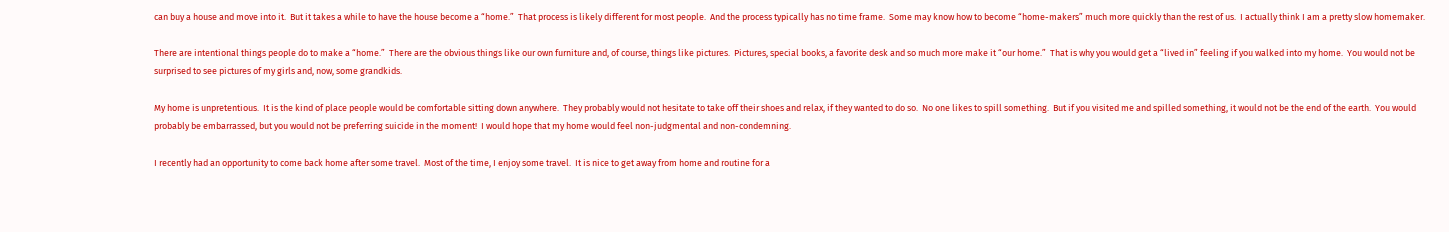can buy a house and move into it.  But it takes a while to have the house become a “home.”  That process is likely different for most people.  And the process typically has no time frame.  Some may know how to become “home-makers” much more quickly than the rest of us.  I actually think I am a pretty slow homemaker.

There are intentional things people do to make a “home.”  There are the obvious things like our own furniture and, of course, things like pictures.  Pictures, special books, a favorite desk and so much more make it “our home.”  That is why you would get a “lived in” feeling if you walked into my home.  You would not be surprised to see pictures of my girls and, now, some grandkids.

My home is unpretentious.  It is the kind of place people would be comfortable sitting down anywhere.  They probably would not hesitate to take off their shoes and relax, if they wanted to do so.  No one likes to spill something.  But if you visited me and spilled something, it would not be the end of the earth.  You would probably be embarrassed, but you would not be preferring suicide in the moment!  I would hope that my home would feel non-judgmental and non-condemning.

I recently had an opportunity to come back home after some travel.  Most of the time, I enjoy some travel.  It is nice to get away from home and routine for a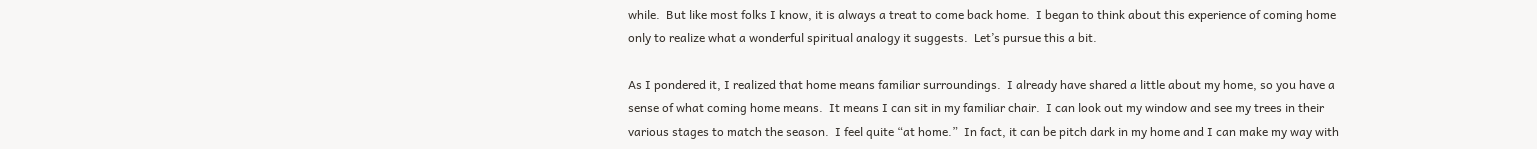while.  But like most folks I know, it is always a treat to come back home.  I began to think about this experience of coming home only to realize what a wonderful spiritual analogy it suggests.  Let’s pursue this a bit.

As I pondered it, I realized that home means familiar surroundings.  I already have shared a little about my home, so you have a sense of what coming home means.  It means I can sit in my familiar chair.  I can look out my window and see my trees in their various stages to match the season.  I feel quite “at home.”  In fact, it can be pitch dark in my home and I can make my way with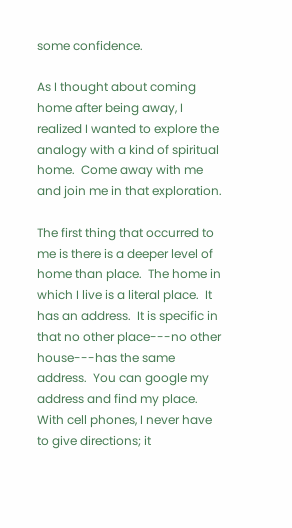some confidence.

As I thought about coming home after being away, I realized I wanted to explore the analogy with a kind of spiritual home.  Come away with me and join me in that exploration.

The first thing that occurred to me is there is a deeper level of home than place.  The home in which I live is a literal place.  It has an address.  It is specific in that no other place---no other house---has the same address.  You can google my address and find my place.  With cell phones, I never have to give directions; it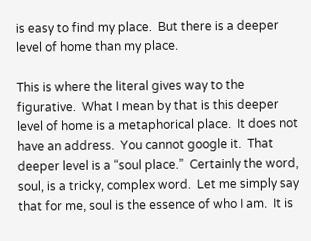is easy to find my place.  But there is a deeper level of home than my place.

This is where the literal gives way to the figurative.  What I mean by that is this deeper level of home is a metaphorical place.  It does not have an address.  You cannot google it.  That deeper level is a “soul place.”  Certainly the word, soul, is a tricky, complex word.  Let me simply say that for me, soul is the essence of who I am.  It is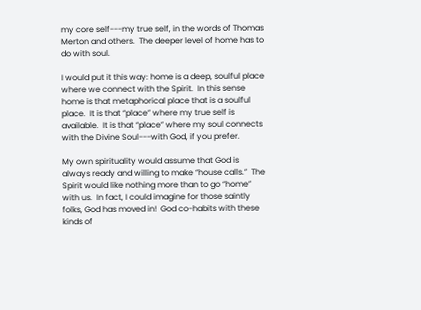my core self---my true self, in the words of Thomas Merton and others.  The deeper level of home has to do with soul.

I would put it this way: home is a deep, soulful place where we connect with the Spirit.  In this sense home is that metaphorical place that is a soulful place.  It is that “place” where my true self is available.  It is that “place” where my soul connects with the Divine Soul---with God, if you prefer.

My own spirituality would assume that God is always ready and willing to make “house calls.”  The Spirit would like nothing more than to go “home” with us.  In fact, I could imagine for those saintly folks, God has moved in!  God co-habits with these kinds of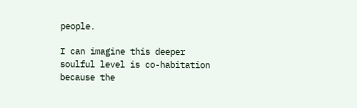people.

I can imagine this deeper soulful level is co-habitation because the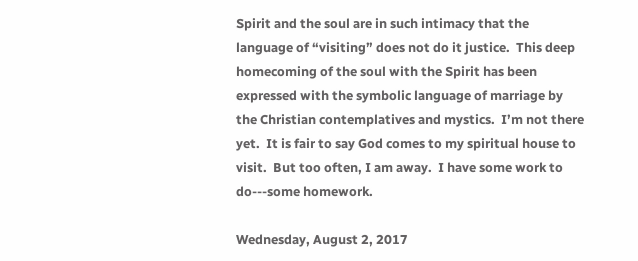Spirit and the soul are in such intimacy that the language of “visiting” does not do it justice.  This deep homecoming of the soul with the Spirit has been expressed with the symbolic language of marriage by the Christian contemplatives and mystics.  I’m not there yet.  It is fair to say God comes to my spiritual house to visit.  But too often, I am away.  I have some work to do---some homework.

Wednesday, August 2, 2017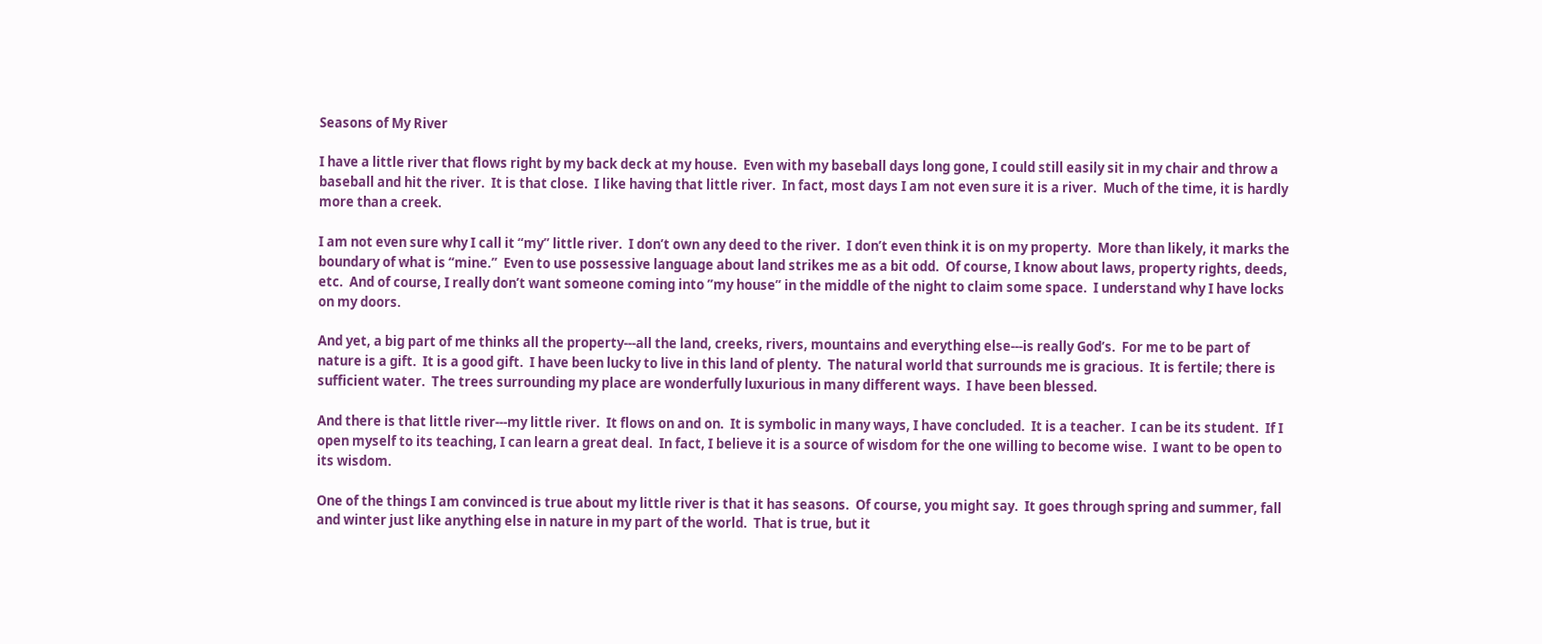Seasons of My River

I have a little river that flows right by my back deck at my house.  Even with my baseball days long gone, I could still easily sit in my chair and throw a baseball and hit the river.  It is that close.  I like having that little river.  In fact, most days I am not even sure it is a river.  Much of the time, it is hardly more than a creek.

I am not even sure why I call it “my” little river.  I don’t own any deed to the river.  I don’t even think it is on my property.  More than likely, it marks the boundary of what is “mine.”  Even to use possessive language about land strikes me as a bit odd.  Of course, I know about laws, property rights, deeds, etc.  And of course, I really don’t want someone coming into ”my house” in the middle of the night to claim some space.  I understand why I have locks on my doors.

And yet, a big part of me thinks all the property---all the land, creeks, rivers, mountains and everything else---is really God’s.  For me to be part of nature is a gift.  It is a good gift.  I have been lucky to live in this land of plenty.  The natural world that surrounds me is gracious.  It is fertile; there is sufficient water.  The trees surrounding my place are wonderfully luxurious in many different ways.  I have been blessed.

And there is that little river---my little river.  It flows on and on.  It is symbolic in many ways, I have concluded.  It is a teacher.  I can be its student.  If I open myself to its teaching, I can learn a great deal.  In fact, I believe it is a source of wisdom for the one willing to become wise.  I want to be open to its wisdom.

One of the things I am convinced is true about my little river is that it has seasons.  Of course, you might say.  It goes through spring and summer, fall and winter just like anything else in nature in my part of the world.  That is true, but it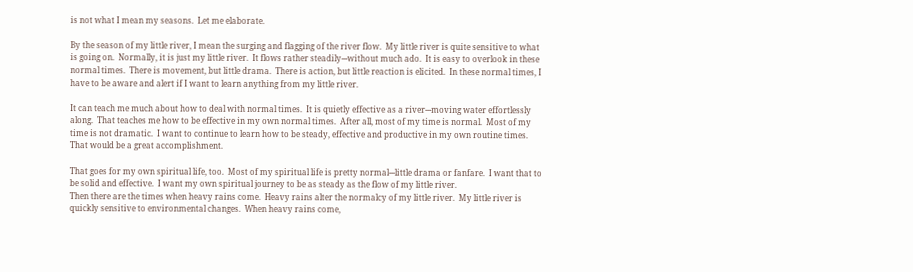is not what I mean my seasons.  Let me elaborate.

By the season of my little river, I mean the surging and flagging of the river flow.  My little river is quite sensitive to what is going on.  Normally, it is just my little river.  It flows rather steadily---without much ado.  It is easy to overlook in these normal times.  There is movement, but little drama.  There is action, but little reaction is elicited.  In these normal times, I have to be aware and alert if I want to learn anything from my little river.

It can teach me much about how to deal with normal times.  It is quietly effective as a river---moving water effortlessly along.  That teaches me how to be effective in my own normal times.  After all, most of my time is normal.  Most of my time is not dramatic.  I want to continue to learn how to be steady, effective and productive in my own routine times.  That would be a great accomplishment.

That goes for my own spiritual life, too.  Most of my spiritual life is pretty normal---little drama or fanfare.  I want that to be solid and effective.  I want my own spiritual journey to be as steady as the flow of my little river.
Then there are the times when heavy rains come.  Heavy rains alter the normalcy of my little river.  My little river is quickly sensitive to environmental changes.  When heavy rains come,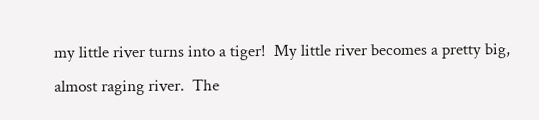my little river turns into a tiger!  My little river becomes a pretty big, almost raging river.  The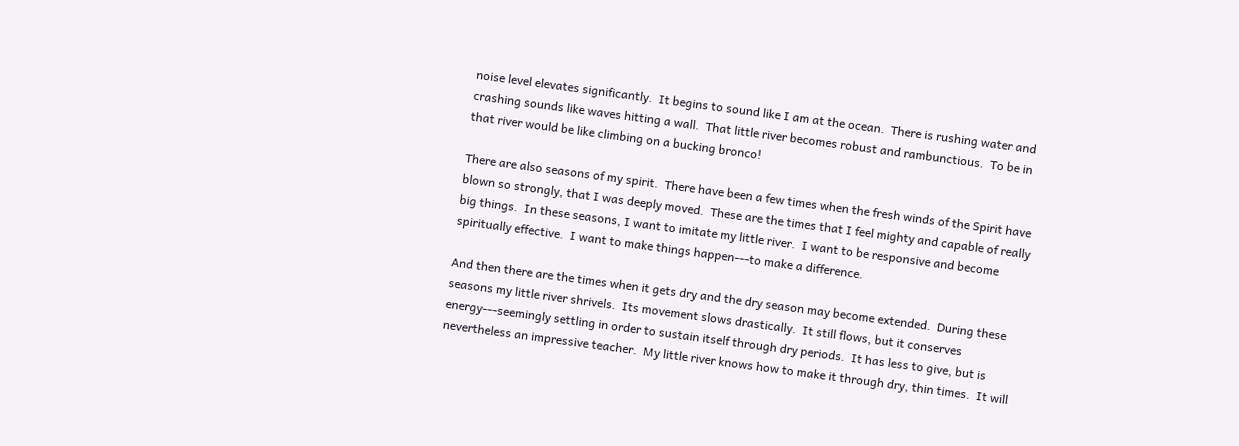noise level elevates significantly.  It begins to sound like I am at the ocean.  There is rushing water and crashing sounds like waves hitting a wall.  That little river becomes robust and rambunctious.  To be in that river would be like climbing on a bucking bronco!

There are also seasons of my spirit.  There have been a few times when the fresh winds of the Spirit have blown so strongly, that I was deeply moved.  These are the times that I feel mighty and capable of really big things.  In these seasons, I want to imitate my little river.  I want to be responsive and become spiritually effective.  I want to make things happen---to make a difference.

And then there are the times when it gets dry and the dry season may become extended.  During these seasons my little river shrivels.  Its movement slows drastically.  It still flows, but it conserves energy---seemingly settling in order to sustain itself through dry periods.  It has less to give, but is nevertheless an impressive teacher.  My little river knows how to make it through dry, thin times.  It will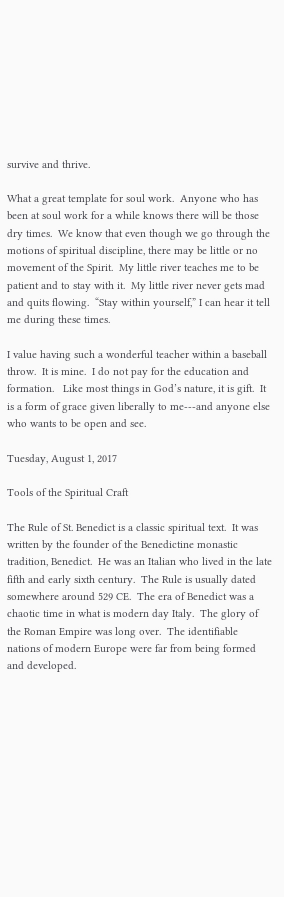survive and thrive.

What a great template for soul work.  Anyone who has been at soul work for a while knows there will be those dry times.  We know that even though we go through the motions of spiritual discipline, there may be little or no movement of the Spirit.  My little river teaches me to be patient and to stay with it.  My little river never gets mad and quits flowing.  “Stay within yourself,” I can hear it tell me during these times.

I value having such a wonderful teacher within a baseball throw.  It is mine.  I do not pay for the education and formation.   Like most things in God’s nature, it is gift.  It is a form of grace given liberally to me---and anyone else who wants to be open and see.

Tuesday, August 1, 2017

Tools of the Spiritual Craft

The Rule of St. Benedict is a classic spiritual text.  It was written by the founder of the Benedictine monastic tradition, Benedict.  He was an Italian who lived in the late fifth and early sixth century.  The Rule is usually dated somewhere around 529 CE.  The era of Benedict was a chaotic time in what is modern day Italy.  The glory of the Roman Empire was long over.  The identifiable nations of modern Europe were far from being formed and developed.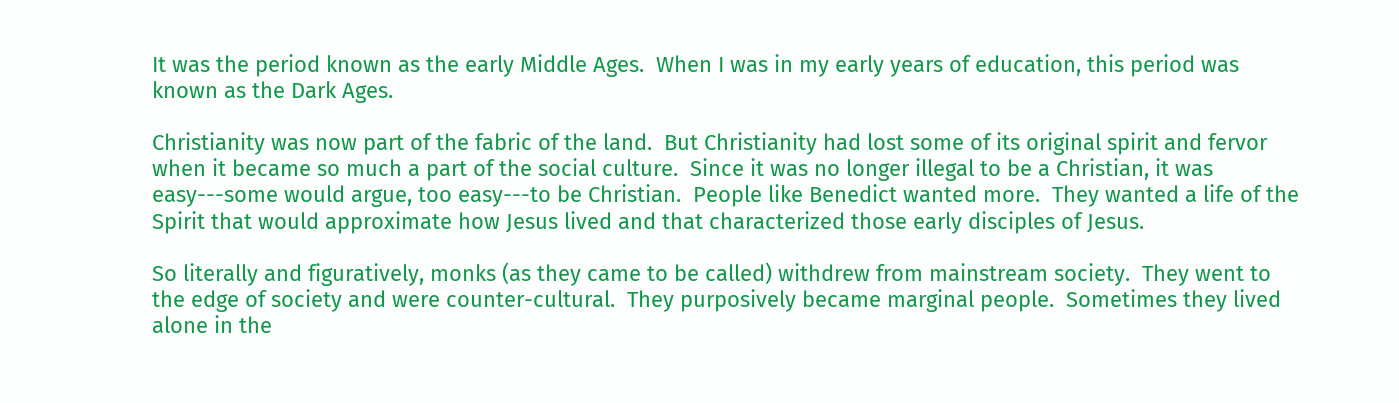It was the period known as the early Middle Ages.  When I was in my early years of education, this period was known as the Dark Ages.

Christianity was now part of the fabric of the land.  But Christianity had lost some of its original spirit and fervor when it became so much a part of the social culture.  Since it was no longer illegal to be a Christian, it was easy---some would argue, too easy---to be Christian.  People like Benedict wanted more.  They wanted a life of the Spirit that would approximate how Jesus lived and that characterized those early disciples of Jesus.

So literally and figuratively, monks (as they came to be called) withdrew from mainstream society.  They went to the edge of society and were counter-cultural.  They purposively became marginal people.  Sometimes they lived alone in the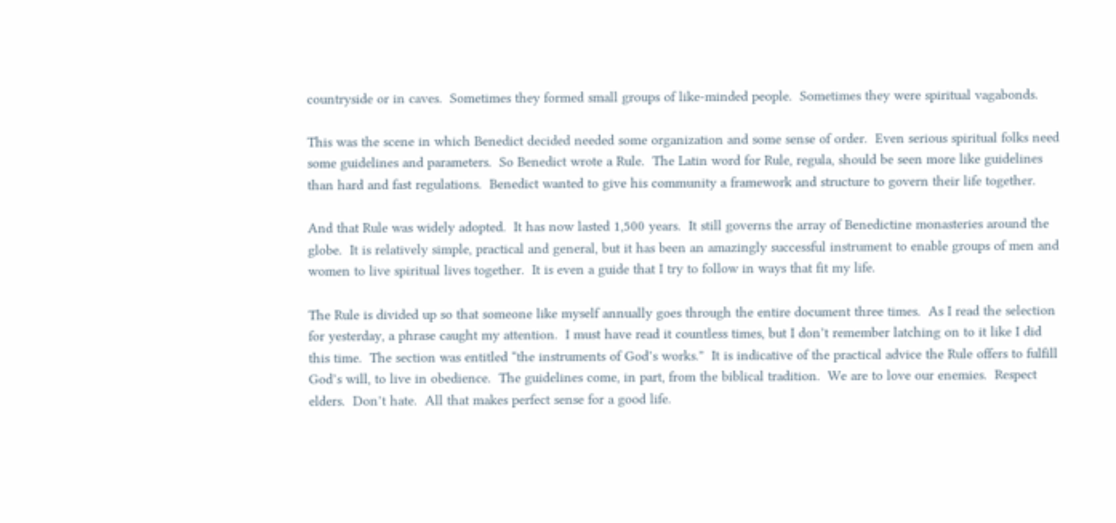countryside or in caves.  Sometimes they formed small groups of like-minded people.  Sometimes they were spiritual vagabonds.

This was the scene in which Benedict decided needed some organization and some sense of order.  Even serious spiritual folks need some guidelines and parameters.  So Benedict wrote a Rule.  The Latin word for Rule, regula, should be seen more like guidelines than hard and fast regulations.  Benedict wanted to give his community a framework and structure to govern their life together.

And that Rule was widely adopted.  It has now lasted 1,500 years.  It still governs the array of Benedictine monasteries around the globe.  It is relatively simple, practical and general, but it has been an amazingly successful instrument to enable groups of men and women to live spiritual lives together.  It is even a guide that I try to follow in ways that fit my life.

The Rule is divided up so that someone like myself annually goes through the entire document three times.  As I read the selection for yesterday, a phrase caught my attention.  I must have read it countless times, but I don’t remember latching on to it like I did this time.  The section was entitled “the instruments of God’s works.”  It is indicative of the practical advice the Rule offers to fulfill God’s will, to live in obedience.  The guidelines come, in part, from the biblical tradition.  We are to love our enemies.  Respect elders.  Don’t hate.  All that makes perfect sense for a good life.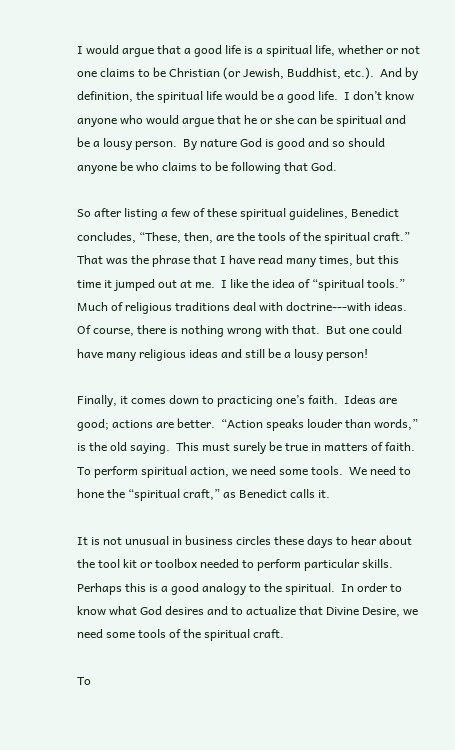I would argue that a good life is a spiritual life, whether or not one claims to be Christian (or Jewish, Buddhist, etc.).  And by definition, the spiritual life would be a good life.  I don’t know anyone who would argue that he or she can be spiritual and be a lousy person.  By nature God is good and so should anyone be who claims to be following that God.

So after listing a few of these spiritual guidelines, Benedict concludes, “These, then, are the tools of the spiritual craft.”  That was the phrase that I have read many times, but this time it jumped out at me.  I like the idea of “spiritual tools.”  Much of religious traditions deal with doctrine---with ideas.  Of course, there is nothing wrong with that.  But one could have many religious ideas and still be a lousy person!

Finally, it comes down to practicing one’s faith.  Ideas are good; actions are better.  “Action speaks louder than words,” is the old saying.  This must surely be true in matters of faith.  To perform spiritual action, we need some tools.  We need to hone the “spiritual craft,” as Benedict calls it.

It is not unusual in business circles these days to hear about the tool kit or toolbox needed to perform particular skills.  Perhaps this is a good analogy to the spiritual.  In order to know what God desires and to actualize that Divine Desire, we need some tools of the spiritual craft.

To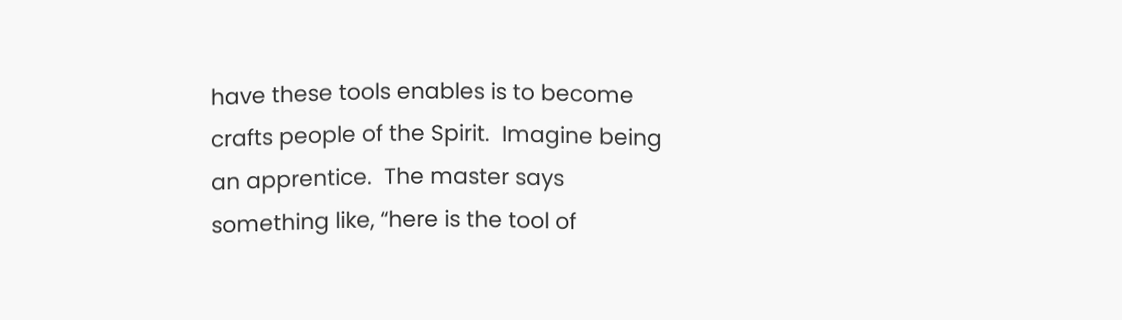have these tools enables is to become crafts people of the Spirit.  Imagine being an apprentice.  The master says something like, “here is the tool of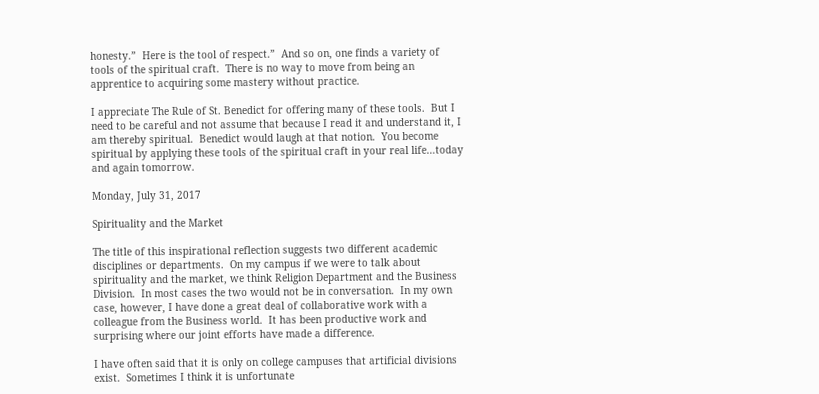honesty.”  Here is the tool of respect.”  And so on, one finds a variety of tools of the spiritual craft.  There is no way to move from being an apprentice to acquiring some mastery without practice.

I appreciate The Rule of St. Benedict for offering many of these tools.  But I need to be careful and not assume that because I read it and understand it, I am thereby spiritual.  Benedict would laugh at that notion.  You become spiritual by applying these tools of the spiritual craft in your real life…today and again tomorrow.

Monday, July 31, 2017

Spirituality and the Market

The title of this inspirational reflection suggests two different academic disciplines or departments.  On my campus if we were to talk about spirituality and the market, we think Religion Department and the Business Division.  In most cases the two would not be in conversation.  In my own case, however, I have done a great deal of collaborative work with a colleague from the Business world.  It has been productive work and surprising where our joint efforts have made a difference.

I have often said that it is only on college campuses that artificial divisions exist.  Sometimes I think it is unfortunate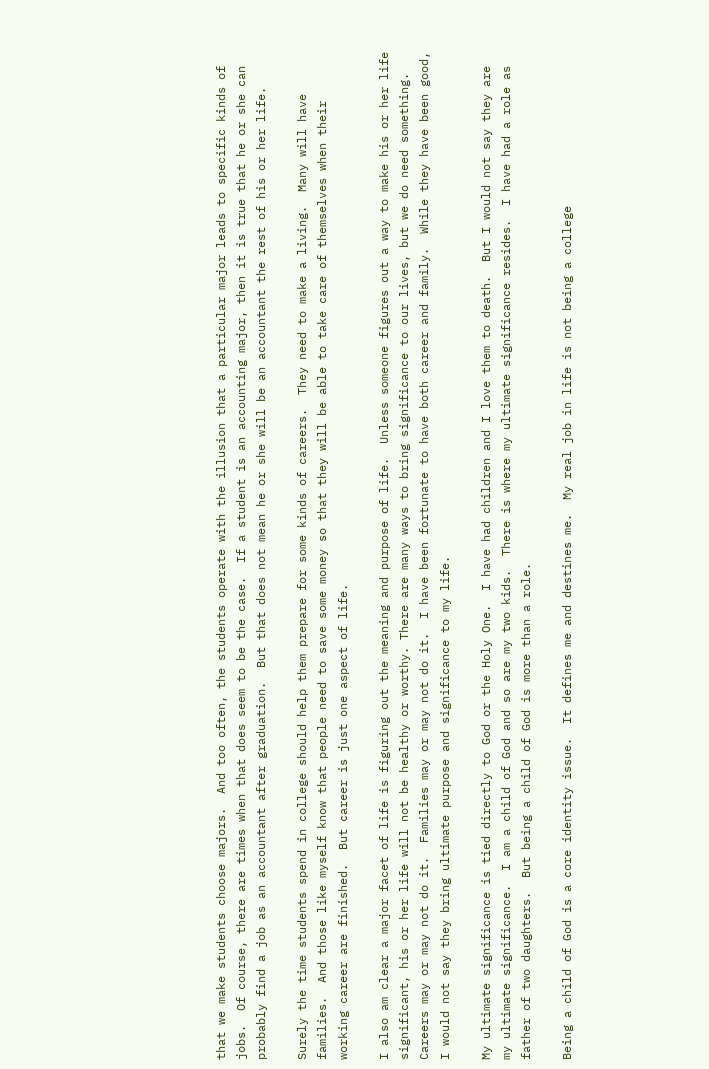that we make students choose majors.  And too often, the students operate with the illusion that a particular major leads to specific kinds of jobs.  Of course, there are times when that does seem to be the case.  If a student is an accounting major, then it is true that he or she can probably find a job as an accountant after graduation.  But that does not mean he or she will be an accountant the rest of his or her life.

Surely the time students spend in college should help them prepare for some kinds of careers.  They need to make a living.  Many will have families.  And those like myself know that people need to save some money so that they will be able to take care of themselves when their working career are finished.  But career is just one aspect of life.

I also am clear a major facet of life is figuring out the meaning and purpose of life.  Unless someone figures out a way to make his or her life significant, his or her life will not be healthy or worthy. There are many ways to bring significance to our lives, but we do need something.  Careers may or may not do it.  Families may or may not do it.  I have been fortunate to have both career and family.  While they have been good, I would not say they bring ultimate purpose and significance to my life.

My ultimate significance is tied directly to God or the Holy One.  I have had children and I love them to death.  But I would not say they are my ultimate significance.  I am a child of God and so are my two kids.  There is where my ultimate significance resides.  I have had a role as father of two daughters.  But being a child of God is more than a role.

Being a child of God is a core identity issue.  It defines me and destines me.  My real job in life is not being a college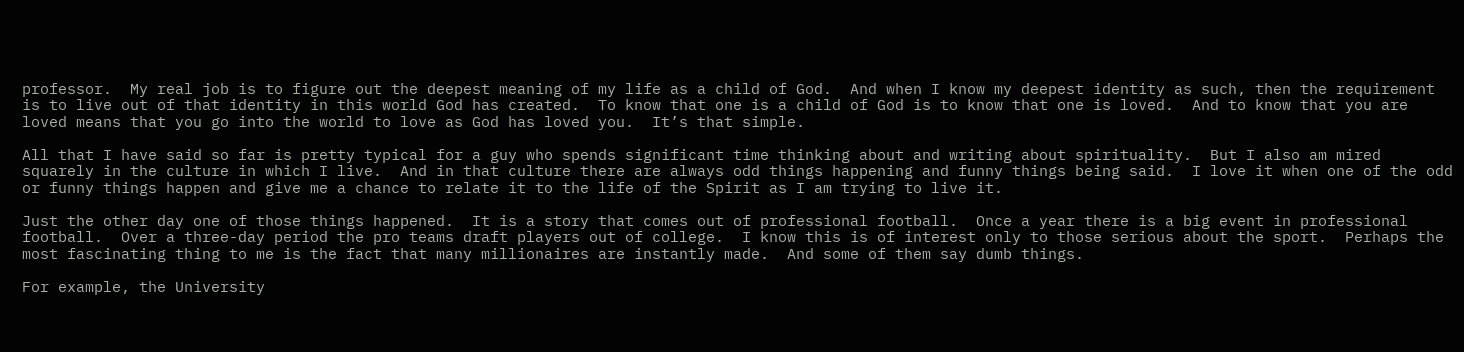professor.  My real job is to figure out the deepest meaning of my life as a child of God.  And when I know my deepest identity as such, then the requirement is to live out of that identity in this world God has created.  To know that one is a child of God is to know that one is loved.  And to know that you are loved means that you go into the world to love as God has loved you.  It’s that simple.

All that I have said so far is pretty typical for a guy who spends significant time thinking about and writing about spirituality.  But I also am mired squarely in the culture in which I live.  And in that culture there are always odd things happening and funny things being said.  I love it when one of the odd or funny things happen and give me a chance to relate it to the life of the Spirit as I am trying to live it.

Just the other day one of those things happened.  It is a story that comes out of professional football.  Once a year there is a big event in professional football.  Over a three-day period the pro teams draft players out of college.  I know this is of interest only to those serious about the sport.  Perhaps the most fascinating thing to me is the fact that many millionaires are instantly made.  And some of them say dumb things.

For example, the University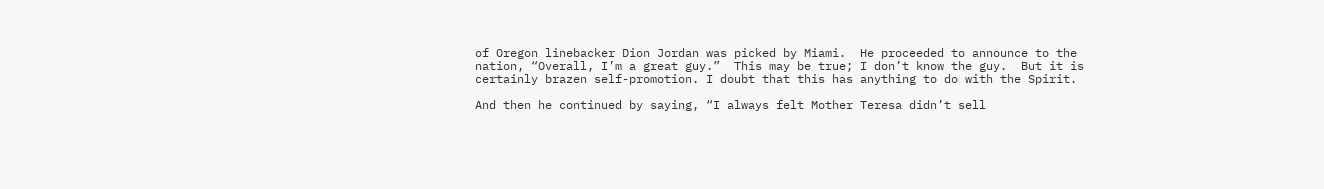of Oregon linebacker Dion Jordan was picked by Miami.  He proceeded to announce to the nation, “Overall, I’m a great guy.”  This may be true; I don’t know the guy.  But it is certainly brazen self-promotion. I doubt that this has anything to do with the Spirit.

And then he continued by saying, “I always felt Mother Teresa didn’t sell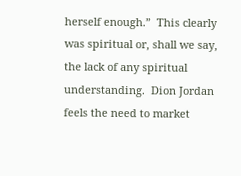herself enough.”  This clearly was spiritual or, shall we say, the lack of any spiritual understanding.  Dion Jordan feels the need to market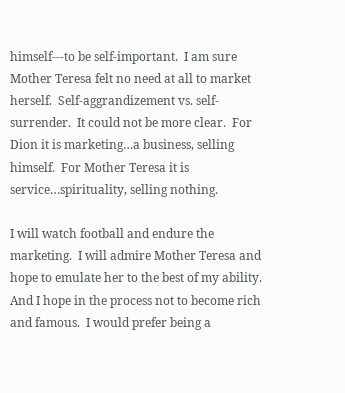himself---to be self-important.  I am sure Mother Teresa felt no need at all to market herself.  Self-aggrandizement vs. self-surrender.  It could not be more clear.  For Dion it is marketing…a business, selling himself.  For Mother Teresa it is service…spirituality, selling nothing.

I will watch football and endure the marketing.  I will admire Mother Teresa and hope to emulate her to the best of my ability.  And I hope in the process not to become rich and famous.  I would prefer being a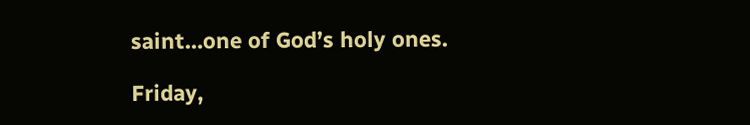saint…one of God’s holy ones.

Friday,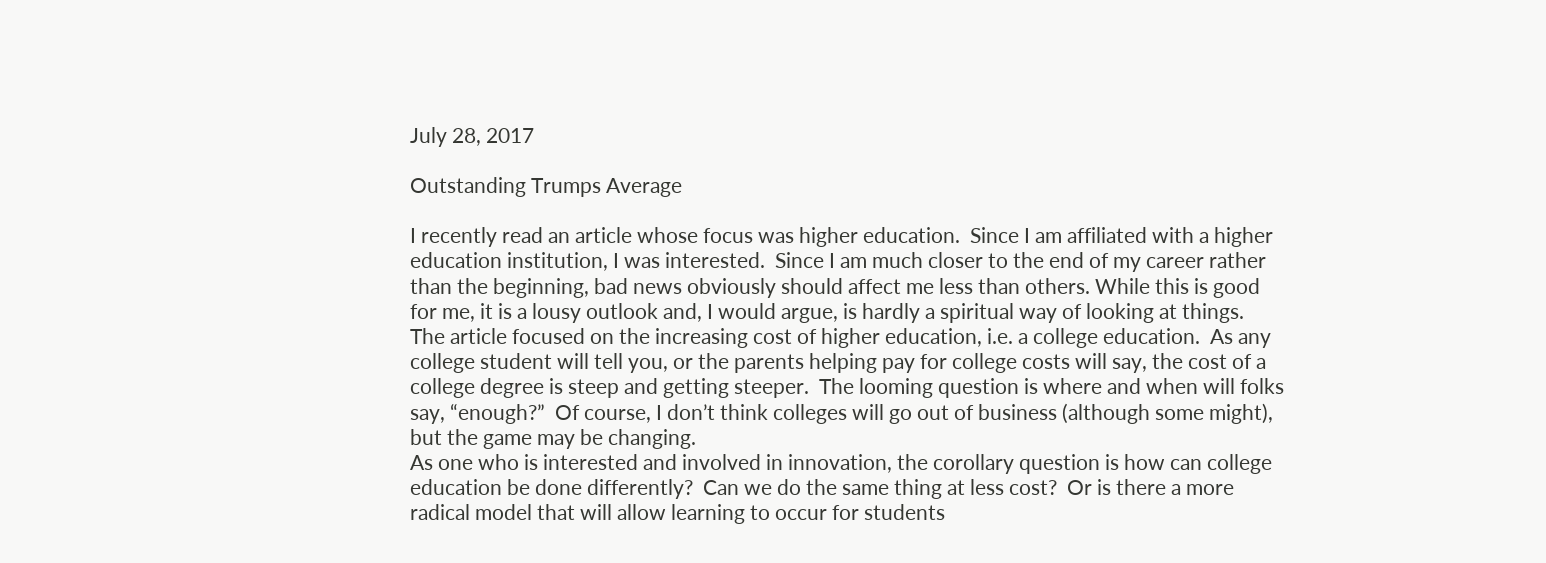July 28, 2017

Outstanding Trumps Average

I recently read an article whose focus was higher education.  Since I am affiliated with a higher education institution, I was interested.  Since I am much closer to the end of my career rather than the beginning, bad news obviously should affect me less than others. While this is good for me, it is a lousy outlook and, I would argue, is hardly a spiritual way of looking at things.
The article focused on the increasing cost of higher education, i.e. a college education.  As any college student will tell you, or the parents helping pay for college costs will say, the cost of a college degree is steep and getting steeper.  The looming question is where and when will folks say, “enough?”  Of course, I don’t think colleges will go out of business (although some might), but the game may be changing.
As one who is interested and involved in innovation, the corollary question is how can college education be done differently?  Can we do the same thing at less cost?  Or is there a more radical model that will allow learning to occur for students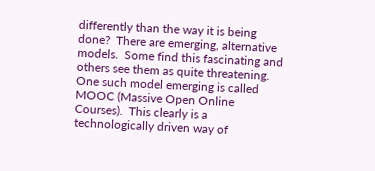differently than the way it is being done?  There are emerging, alternative models.  Some find this fascinating and others see them as quite threatening.
One such model emerging is called MOOC (Massive Open Online Courses).  This clearly is a technologically driven way of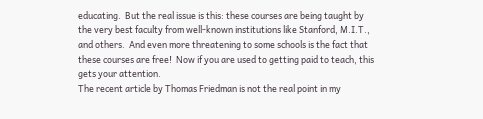educating.  But the real issue is this: these courses are being taught by the very best faculty from well-known institutions like Stanford, M.I.T., and others.  And even more threatening to some schools is the fact that these courses are free!  Now if you are used to getting paid to teach, this gets your attention.
The recent article by Thomas Friedman is not the real point in my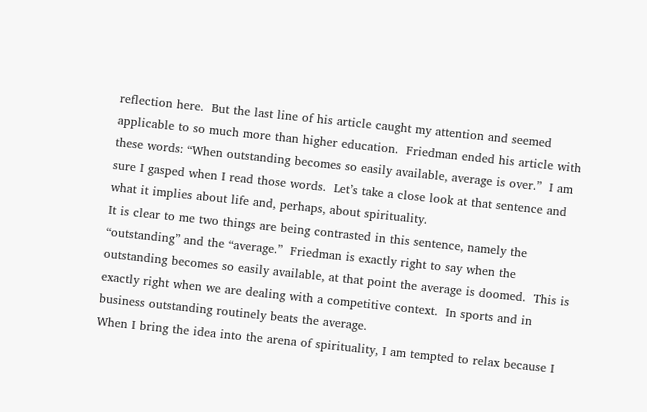reflection here.  But the last line of his article caught my attention and seemed applicable to so much more than higher education.  Friedman ended his article with these words: “When outstanding becomes so easily available, average is over.”  I am sure I gasped when I read those words.  Let’s take a close look at that sentence and what it implies about life and, perhaps, about spirituality.
It is clear to me two things are being contrasted in this sentence, namely the “outstanding” and the “average.”  Friedman is exactly right to say when the outstanding becomes so easily available, at that point the average is doomed.  This is exactly right when we are dealing with a competitive context.  In sports and in business outstanding routinely beats the average.
When I bring the idea into the arena of spirituality, I am tempted to relax because I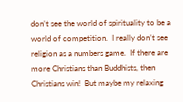don’t see the world of spirituality to be a world of competition.  I really don’t see religion as a numbers game.  If there are more Christians than Buddhists, then Christians win!  But maybe my relaxing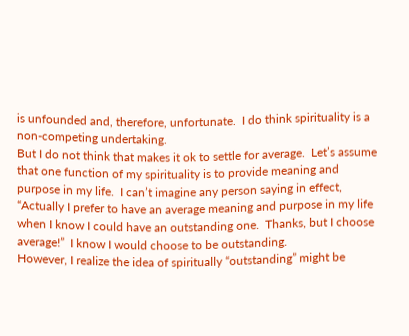is unfounded and, therefore, unfortunate.  I do think spirituality is a non-competing undertaking.
But I do not think that makes it ok to settle for average.  Let’s assume that one function of my spirituality is to provide meaning and purpose in my life.  I can’t imagine any person saying in effect, “Actually I prefer to have an average meaning and purpose in my life when I know I could have an outstanding one.  Thanks, but I choose average!”  I know I would choose to be outstanding.
However, I realize the idea of spiritually “outstanding” might be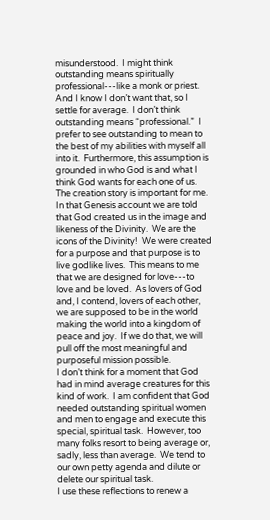misunderstood.  I might think outstanding means spiritually professional---like a monk or priest.  And I know I don’t want that, so I settle for average.  I don’t think outstanding means “professional.”  I prefer to see outstanding to mean to the best of my abilities with myself all into it.  Furthermore, this assumption is grounded in who God is and what I think God wants for each one of us.
The creation story is important for me.  In that Genesis account we are told that God created us in the image and likeness of the Divinity.  We are the icons of the Divinity!  We were created for a purpose and that purpose is to live godlike lives.  This means to me that we are designed for love---to love and be loved.  As lovers of God and, I contend, lovers of each other, we are supposed to be in the world making the world into a kingdom of peace and joy.  If we do that, we will pull off the most meaningful and purposeful mission possible.
I don’t think for a moment that God had in mind average creatures for this kind of work.  I am confident that God needed outstanding spiritual women and men to engage and execute this special, spiritual task.  However, too many folks resort to being average or, sadly, less than average.  We tend to our own petty agenda and dilute or delete our spiritual task.
I use these reflections to renew a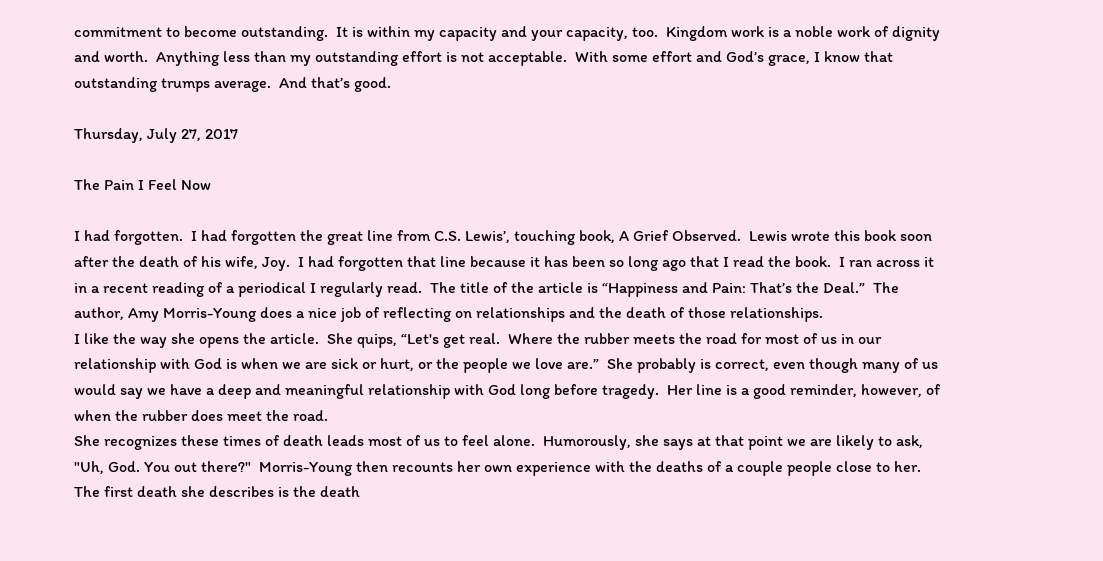commitment to become outstanding.  It is within my capacity and your capacity, too.  Kingdom work is a noble work of dignity and worth.  Anything less than my outstanding effort is not acceptable.  With some effort and God’s grace, I know that outstanding trumps average.  And that’s good.

Thursday, July 27, 2017

The Pain I Feel Now

I had forgotten.  I had forgotten the great line from C.S. Lewis’, touching book, A Grief Observed.  Lewis wrote this book soon after the death of his wife, Joy.  I had forgotten that line because it has been so long ago that I read the book.  I ran across it in a recent reading of a periodical I regularly read.  The title of the article is “Happiness and Pain: That’s the Deal.”  The author, Amy Morris-Young does a nice job of reflecting on relationships and the death of those relationships.
I like the way she opens the article.  She quips, “Let's get real.  Where the rubber meets the road for most of us in our relationship with God is when we are sick or hurt, or the people we love are.”  She probably is correct, even though many of us would say we have a deep and meaningful relationship with God long before tragedy.  Her line is a good reminder, however, of when the rubber does meet the road.
She recognizes these times of death leads most of us to feel alone.  Humorously, she says at that point we are likely to ask, "Uh, God. You out there?"  Morris-Young then recounts her own experience with the deaths of a couple people close to her.  The first death she describes is the death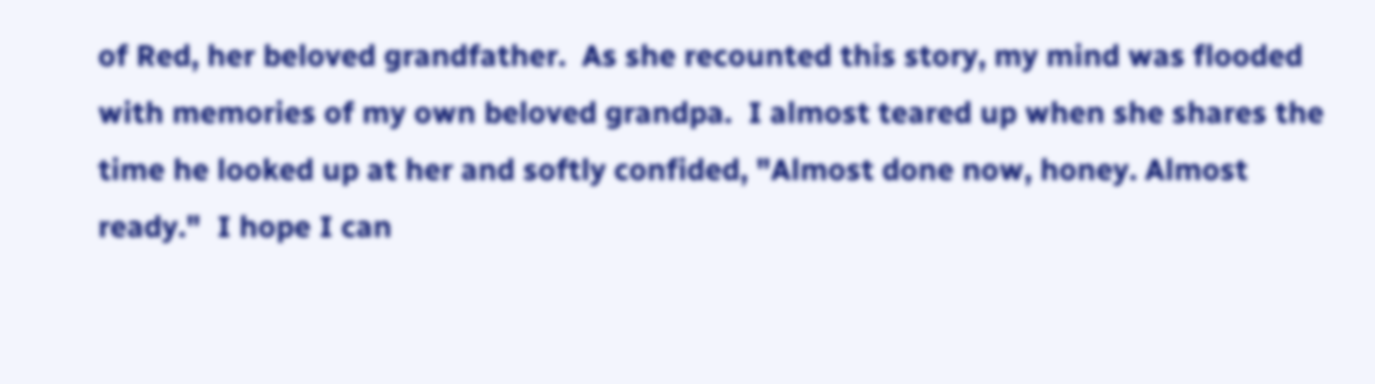of Red, her beloved grandfather.  As she recounted this story, my mind was flooded with memories of my own beloved grandpa.  I almost teared up when she shares the time he looked up at her and softly confided, "Almost done now, honey. Almost ready."  I hope I can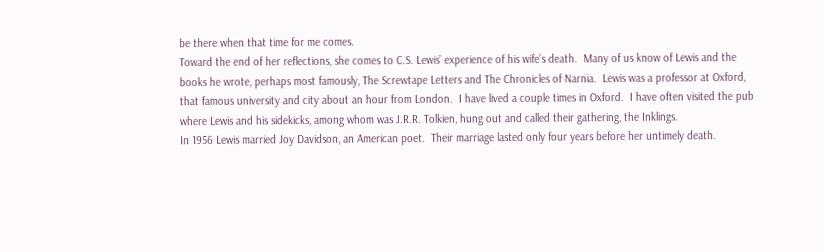be there when that time for me comes.
Toward the end of her reflections, she comes to C.S. Lewis’ experience of his wife’s death.  Many of us know of Lewis and the books he wrote, perhaps most famously, The Screwtape Letters and The Chronicles of Narnia.  Lewis was a professor at Oxford, that famous university and city about an hour from London.  I have lived a couple times in Oxford.  I have often visited the pub where Lewis and his sidekicks, among whom was J.R.R. Tolkien, hung out and called their gathering, the Inklings.
In 1956 Lewis married Joy Davidson, an American poet.  Their marriage lasted only four years before her untimely death.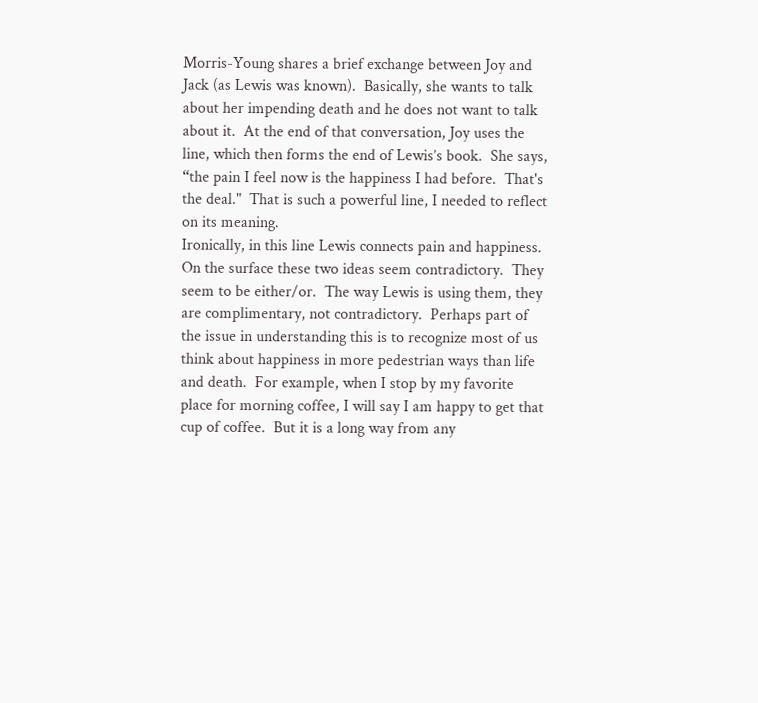Morris-Young shares a brief exchange between Joy and Jack (as Lewis was known).  Basically, she wants to talk about her impending death and he does not want to talk about it.  At the end of that conversation, Joy uses the line, which then forms the end of Lewis’s book.  She says, “the pain I feel now is the happiness I had before.  That's the deal."  That is such a powerful line, I needed to reflect on its meaning.
Ironically, in this line Lewis connects pain and happiness.  On the surface these two ideas seem contradictory.  They seem to be either/or.  The way Lewis is using them, they are complimentary, not contradictory.  Perhaps part of the issue in understanding this is to recognize most of us think about happiness in more pedestrian ways than life and death.  For example, when I stop by my favorite place for morning coffee, I will say I am happy to get that cup of coffee.  But it is a long way from any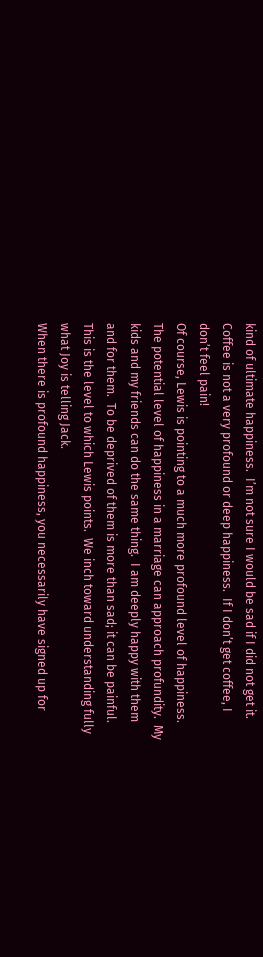kind of ultimate happiness.  I’m not sure I would be sad if I did not get it.  Coffee is not a very profound or deep happiness.  If I don’t get coffee, I don’t feel pain!
Of course, Lewis is pointing to a much more profound level of happiness.  The potential level of happiness in a marriage can approach profundity.  My kids and my friends can do the same thing.  I am deeply happy with them and for them.  To be deprived of them is more than sad; it can be painful.  This is the level to which Lewis points.  We inch toward understanding fully what Joy is telling Jack.
When there is profound happiness, you necessarily have signed up for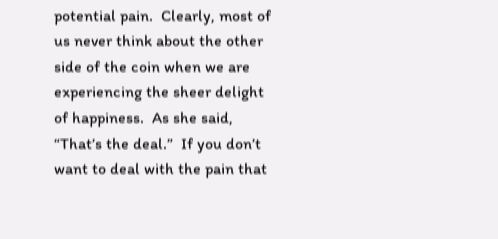potential pain.  Clearly, most of us never think about the other side of the coin when we are experiencing the sheer delight of happiness.  As she said, “That’s the deal.”  If you don’t want to deal with the pain that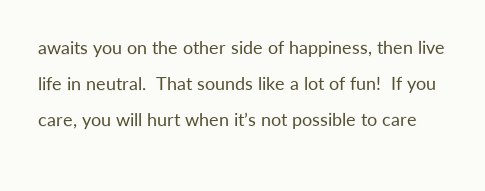awaits you on the other side of happiness, then live life in neutral.  That sounds like a lot of fun!  If you care, you will hurt when it’s not possible to care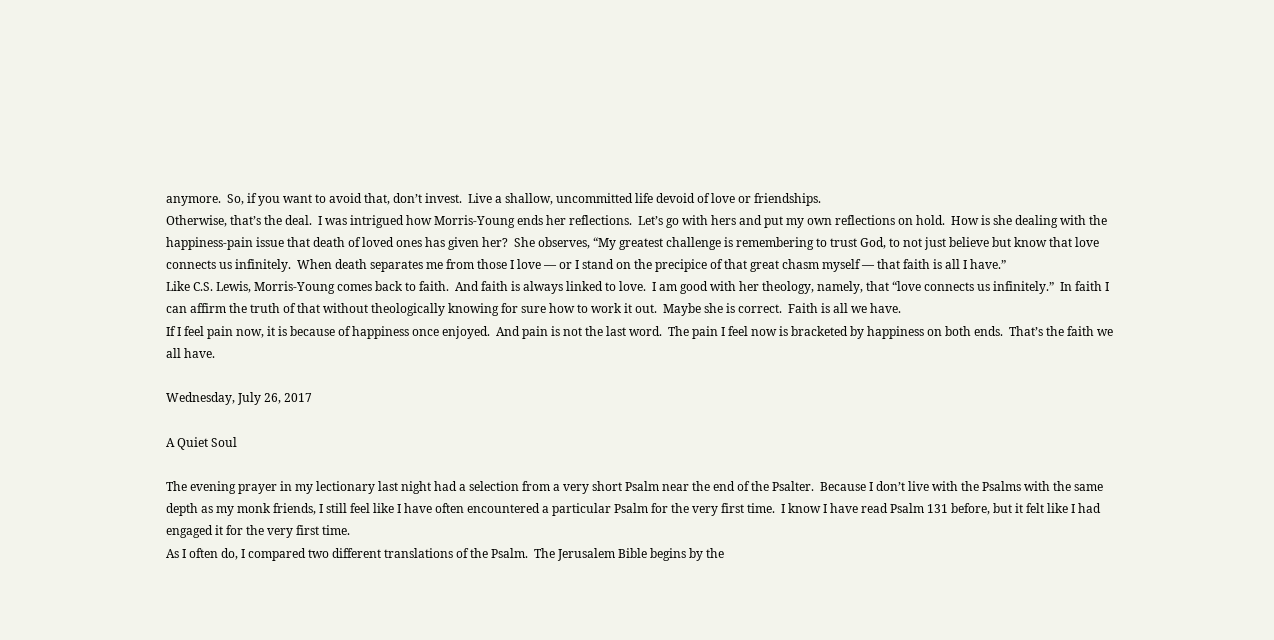anymore.  So, if you want to avoid that, don’t invest.  Live a shallow, uncommitted life devoid of love or friendships.
Otherwise, that’s the deal.  I was intrigued how Morris-Young ends her reflections.  Let’s go with hers and put my own reflections on hold.  How is she dealing with the happiness-pain issue that death of loved ones has given her?  She observes, “My greatest challenge is remembering to trust God, to not just believe but know that love connects us infinitely.  When death separates me from those I love — or I stand on the precipice of that great chasm myself — that faith is all I have.”
Like C.S. Lewis, Morris-Young comes back to faith.  And faith is always linked to love.  I am good with her theology, namely, that “love connects us infinitely.”  In faith I can affirm the truth of that without theologically knowing for sure how to work it out.  Maybe she is correct.  Faith is all we have.
If I feel pain now, it is because of happiness once enjoyed.  And pain is not the last word.  The pain I feel now is bracketed by happiness on both ends.  That’s the faith we all have.

Wednesday, July 26, 2017

A Quiet Soul

The evening prayer in my lectionary last night had a selection from a very short Psalm near the end of the Psalter.  Because I don’t live with the Psalms with the same depth as my monk friends, I still feel like I have often encountered a particular Psalm for the very first time.  I know I have read Psalm 131 before, but it felt like I had engaged it for the very first time.
As I often do, I compared two different translations of the Psalm.  The Jerusalem Bible begins by the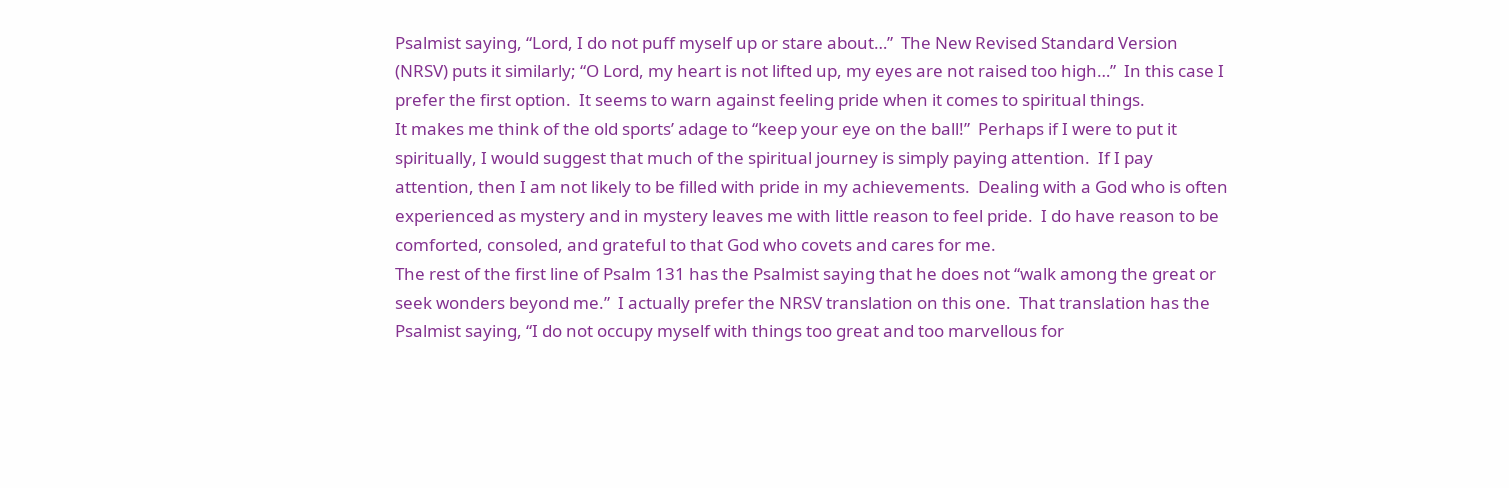Psalmist saying, “Lord, I do not puff myself up or stare about…”  The New Revised Standard Version (NRSV) puts it similarly; “O Lord, my heart is not lifted up, my eyes are not raised too high…”  In this case I prefer the first option.  It seems to warn against feeling pride when it comes to spiritual things.
It makes me think of the old sports’ adage to “keep your eye on the ball!”  Perhaps if I were to put it spiritually, I would suggest that much of the spiritual journey is simply paying attention.  If I pay attention, then I am not likely to be filled with pride in my achievements.  Dealing with a God who is often experienced as mystery and in mystery leaves me with little reason to feel pride.  I do have reason to be comforted, consoled, and grateful to that God who covets and cares for me.
The rest of the first line of Psalm 131 has the Psalmist saying that he does not “walk among the great or seek wonders beyond me.”  I actually prefer the NRSV translation on this one.  That translation has the Psalmist saying, “I do not occupy myself with things too great and too marvellous for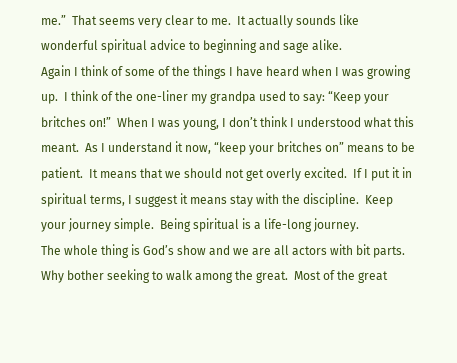me.”  That seems very clear to me.  It actually sounds like wonderful spiritual advice to beginning and sage alike.
Again I think of some of the things I have heard when I was growing up.  I think of the one-liner my grandpa used to say: “Keep your britches on!”  When I was young, I don’t think I understood what this meant.  As I understand it now, “keep your britches on” means to be patient.  It means that we should not get overly excited.  If I put it in spiritual terms, I suggest it means stay with the discipline.  Keep your journey simple.  Being spiritual is a life-long journey.
The whole thing is God’s show and we are all actors with bit parts.  Why bother seeking to walk among the great.  Most of the great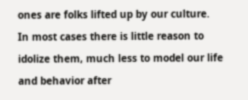ones are folks lifted up by our culture.  In most cases there is little reason to idolize them, much less to model our life and behavior after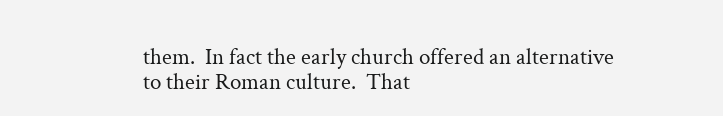them.  In fact the early church offered an alternative to their Roman culture.  That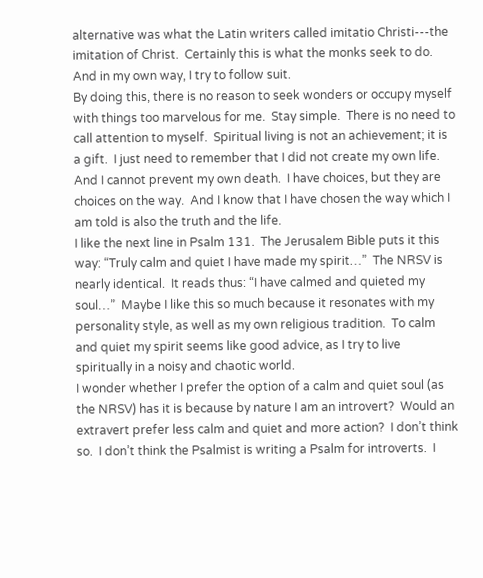alternative was what the Latin writers called imitatio Christi---the imitation of Christ.  Certainly this is what the monks seek to do.  And in my own way, I try to follow suit.
By doing this, there is no reason to seek wonders or occupy myself with things too marvelous for me.  Stay simple.  There is no need to call attention to myself.  Spiritual living is not an achievement; it is a gift.  I just need to remember that I did not create my own life.  And I cannot prevent my own death.  I have choices, but they are choices on the way.  And I know that I have chosen the way which I am told is also the truth and the life.
I like the next line in Psalm 131.  The Jerusalem Bible puts it this way: “Truly calm and quiet I have made my spirit…”  The NRSV is nearly identical.  It reads thus: “I have calmed and quieted my soul…”  Maybe I like this so much because it resonates with my personality style, as well as my own religious tradition.  To calm and quiet my spirit seems like good advice, as I try to live spiritually in a noisy and chaotic world.
I wonder whether I prefer the option of a calm and quiet soul (as the NRSV) has it is because by nature I am an introvert?  Would an extravert prefer less calm and quiet and more action?  I don’t think so.  I don’t think the Psalmist is writing a Psalm for introverts.  I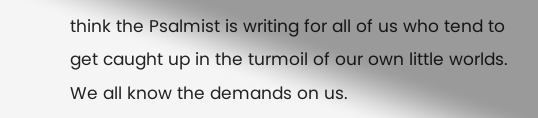think the Psalmist is writing for all of us who tend to get caught up in the turmoil of our own little worlds.
We all know the demands on us.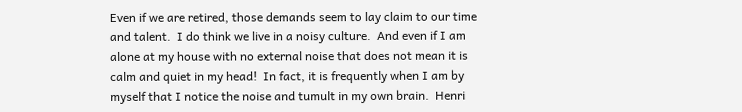Even if we are retired, those demands seem to lay claim to our time and talent.  I do think we live in a noisy culture.  And even if I am alone at my house with no external noise that does not mean it is calm and quiet in my head!  In fact, it is frequently when I am by myself that I notice the noise and tumult in my own brain.  Henri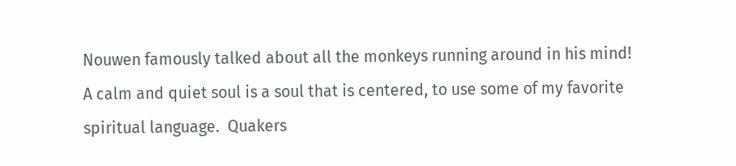Nouwen famously talked about all the monkeys running around in his mind!
A calm and quiet soul is a soul that is centered, to use some of my favorite spiritual language.  Quakers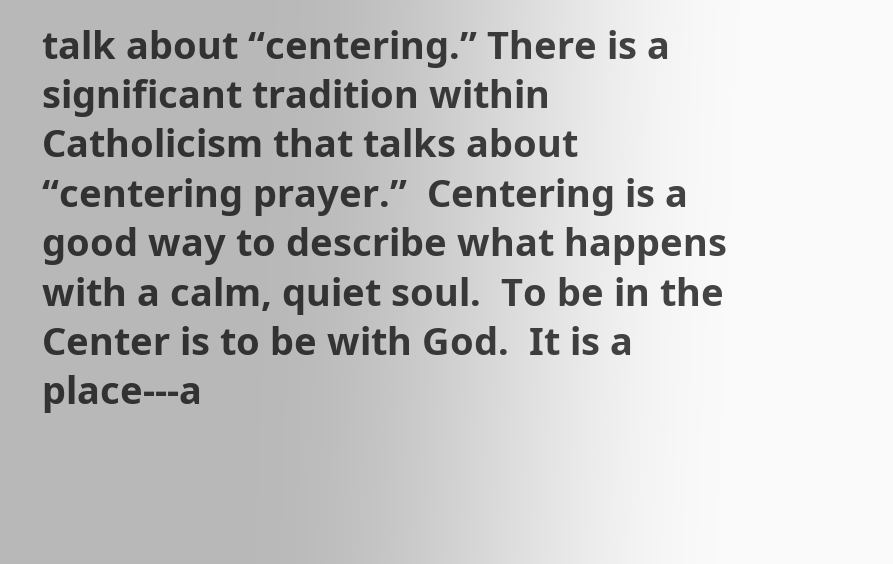talk about “centering.” There is a significant tradition within Catholicism that talks about “centering prayer.”  Centering is a good way to describe what happens with a calm, quiet soul.  To be in the Center is to be with God.  It is a place---a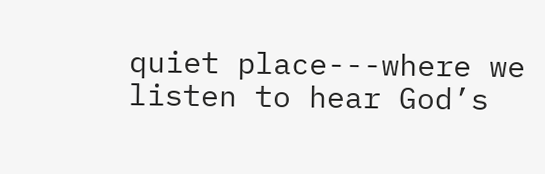quiet place---where we listen to hear God’s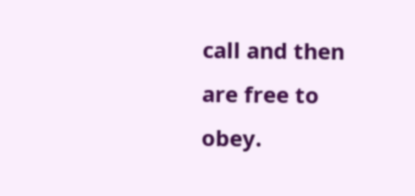call and then are free to obey.